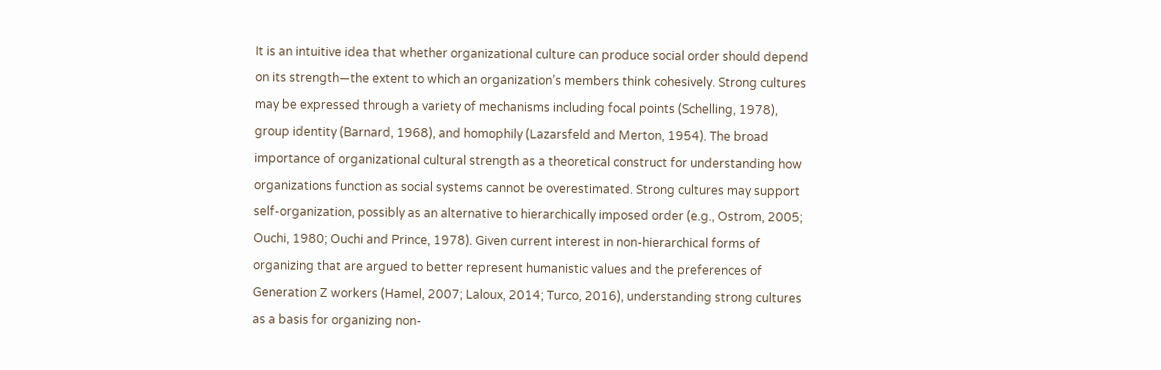It is an intuitive idea that whether organizational culture can produce social order should depend on its strength—the extent to which an organization’s members think cohesively. Strong cultures may be expressed through a variety of mechanisms including focal points (Schelling, 1978), group identity (Barnard, 1968), and homophily (Lazarsfeld and Merton, 1954). The broad importance of organizational cultural strength as a theoretical construct for understanding how organizations function as social systems cannot be overestimated. Strong cultures may support self-organization, possibly as an alternative to hierarchically imposed order (e.g., Ostrom, 2005; Ouchi, 1980; Ouchi and Prince, 1978). Given current interest in non-hierarchical forms of organizing that are argued to better represent humanistic values and the preferences of Generation Z workers (Hamel, 2007; Laloux, 2014; Turco, 2016), understanding strong cultures as a basis for organizing non-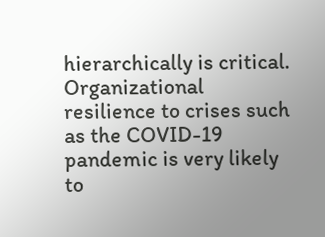hierarchically is critical. Organizational resilience to crises such as the COVID-19 pandemic is very likely to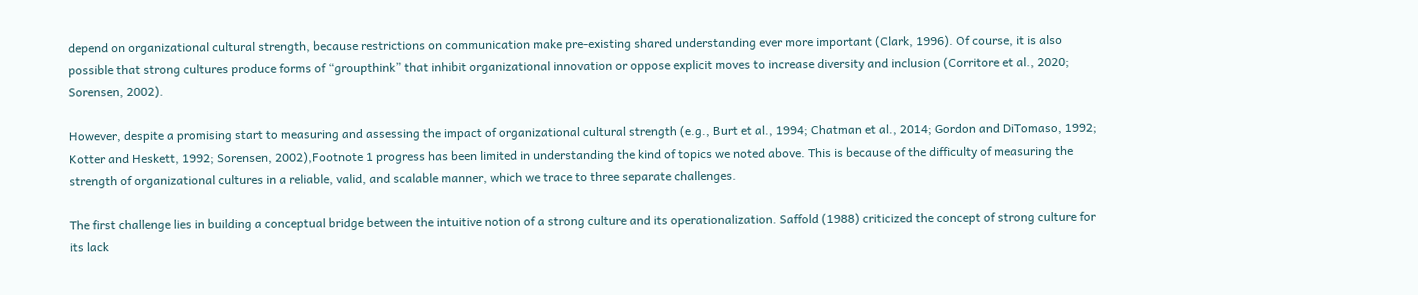depend on organizational cultural strength, because restrictions on communication make pre-existing shared understanding ever more important (Clark, 1996). Of course, it is also possible that strong cultures produce forms of “groupthink” that inhibit organizational innovation or oppose explicit moves to increase diversity and inclusion (Corritore et al., 2020; Sorensen, 2002).

However, despite a promising start to measuring and assessing the impact of organizational cultural strength (e.g., Burt et al., 1994; Chatman et al., 2014; Gordon and DiTomaso, 1992; Kotter and Heskett, 1992; Sorensen, 2002),Footnote 1 progress has been limited in understanding the kind of topics we noted above. This is because of the difficulty of measuring the strength of organizational cultures in a reliable, valid, and scalable manner, which we trace to three separate challenges.

The first challenge lies in building a conceptual bridge between the intuitive notion of a strong culture and its operationalization. Saffold (1988) criticized the concept of strong culture for its lack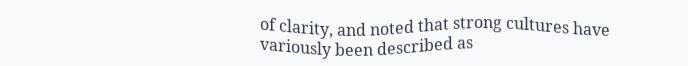of clarity, and noted that strong cultures have variously been described as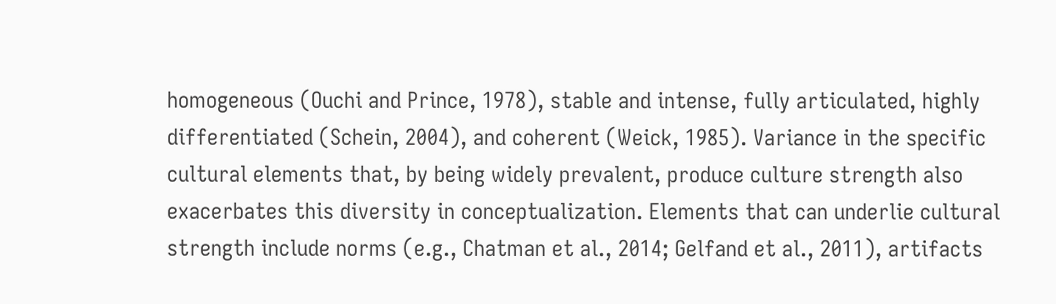homogeneous (Ouchi and Prince, 1978), stable and intense, fully articulated, highly differentiated (Schein, 2004), and coherent (Weick, 1985). Variance in the specific cultural elements that, by being widely prevalent, produce culture strength also exacerbates this diversity in conceptualization. Elements that can underlie cultural strength include norms (e.g., Chatman et al., 2014; Gelfand et al., 2011), artifacts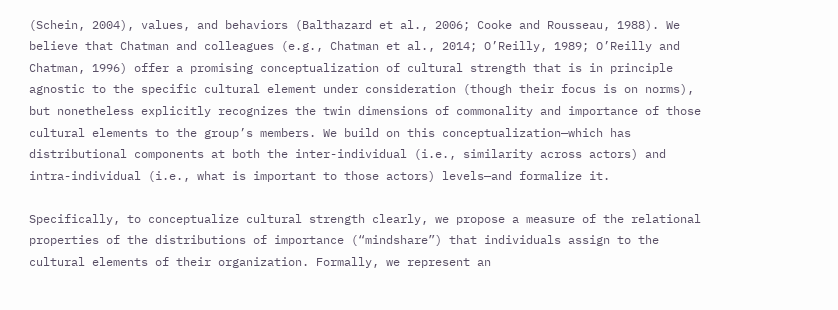(Schein, 2004), values, and behaviors (Balthazard et al., 2006; Cooke and Rousseau, 1988). We believe that Chatman and colleagues (e.g., Chatman et al., 2014; O’Reilly, 1989; O’Reilly and Chatman, 1996) offer a promising conceptualization of cultural strength that is in principle agnostic to the specific cultural element under consideration (though their focus is on norms), but nonetheless explicitly recognizes the twin dimensions of commonality and importance of those cultural elements to the group’s members. We build on this conceptualization—which has distributional components at both the inter-individual (i.e., similarity across actors) and intra-individual (i.e., what is important to those actors) levels—and formalize it.

Specifically, to conceptualize cultural strength clearly, we propose a measure of the relational properties of the distributions of importance (“mindshare”) that individuals assign to the cultural elements of their organization. Formally, we represent an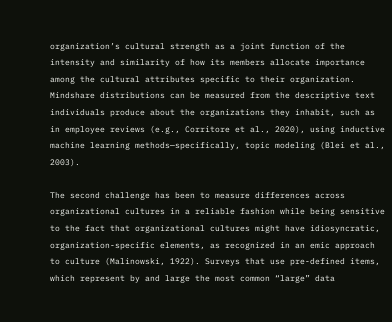organization’s cultural strength as a joint function of the intensity and similarity of how its members allocate importance among the cultural attributes specific to their organization. Mindshare distributions can be measured from the descriptive text individuals produce about the organizations they inhabit, such as in employee reviews (e.g., Corritore et al., 2020), using inductive machine learning methods—specifically, topic modeling (Blei et al., 2003).

The second challenge has been to measure differences across organizational cultures in a reliable fashion while being sensitive to the fact that organizational cultures might have idiosyncratic, organization-specific elements, as recognized in an emic approach to culture (Malinowski, 1922). Surveys that use pre-defined items, which represent by and large the most common “large” data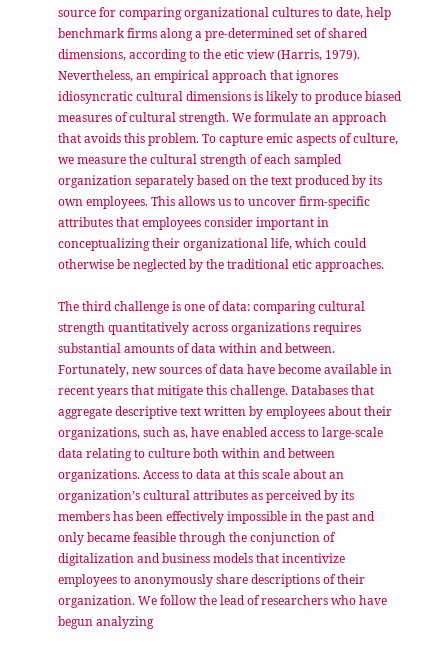source for comparing organizational cultures to date, help benchmark firms along a pre-determined set of shared dimensions, according to the etic view (Harris, 1979). Nevertheless, an empirical approach that ignores idiosyncratic cultural dimensions is likely to produce biased measures of cultural strength. We formulate an approach that avoids this problem. To capture emic aspects of culture, we measure the cultural strength of each sampled organization separately based on the text produced by its own employees. This allows us to uncover firm-specific attributes that employees consider important in conceptualizing their organizational life, which could otherwise be neglected by the traditional etic approaches.

The third challenge is one of data: comparing cultural strength quantitatively across organizations requires substantial amounts of data within and between. Fortunately, new sources of data have become available in recent years that mitigate this challenge. Databases that aggregate descriptive text written by employees about their organizations, such as, have enabled access to large-scale data relating to culture both within and between organizations. Access to data at this scale about an organization’s cultural attributes as perceived by its members has been effectively impossible in the past and only became feasible through the conjunction of digitalization and business models that incentivize employees to anonymously share descriptions of their organization. We follow the lead of researchers who have begun analyzing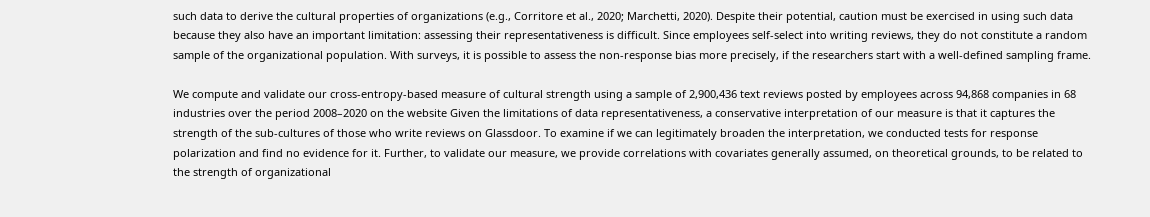such data to derive the cultural properties of organizations (e.g., Corritore et al., 2020; Marchetti, 2020). Despite their potential, caution must be exercised in using such data because they also have an important limitation: assessing their representativeness is difficult. Since employees self-select into writing reviews, they do not constitute a random sample of the organizational population. With surveys, it is possible to assess the non-response bias more precisely, if the researchers start with a well-defined sampling frame.

We compute and validate our cross-entropy-based measure of cultural strength using a sample of 2,900,436 text reviews posted by employees across 94,868 companies in 68 industries over the period 2008–2020 on the website Given the limitations of data representativeness, a conservative interpretation of our measure is that it captures the strength of the sub-cultures of those who write reviews on Glassdoor. To examine if we can legitimately broaden the interpretation, we conducted tests for response polarization and find no evidence for it. Further, to validate our measure, we provide correlations with covariates generally assumed, on theoretical grounds, to be related to the strength of organizational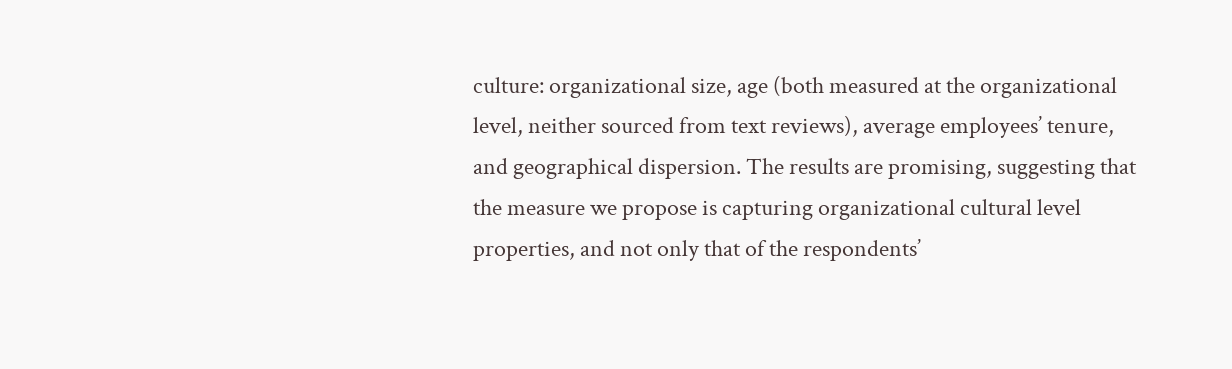culture: organizational size, age (both measured at the organizational level, neither sourced from text reviews), average employees’ tenure, and geographical dispersion. The results are promising, suggesting that the measure we propose is capturing organizational cultural level properties, and not only that of the respondents’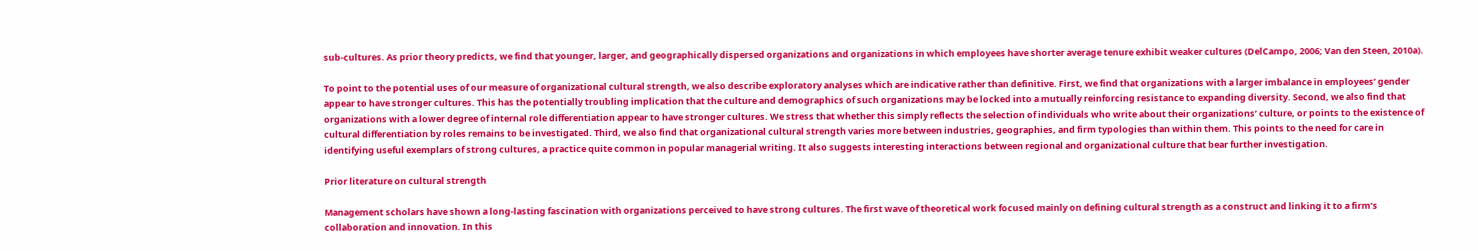sub-cultures. As prior theory predicts, we find that younger, larger, and geographically dispersed organizations and organizations in which employees have shorter average tenure exhibit weaker cultures (DelCampo, 2006; Van den Steen, 2010a).

To point to the potential uses of our measure of organizational cultural strength, we also describe exploratory analyses which are indicative rather than definitive. First, we find that organizations with a larger imbalance in employees’ gender appear to have stronger cultures. This has the potentially troubling implication that the culture and demographics of such organizations may be locked into a mutually reinforcing resistance to expanding diversity. Second, we also find that organizations with a lower degree of internal role differentiation appear to have stronger cultures. We stress that whether this simply reflects the selection of individuals who write about their organizations’ culture, or points to the existence of cultural differentiation by roles remains to be investigated. Third, we also find that organizational cultural strength varies more between industries, geographies, and firm typologies than within them. This points to the need for care in identifying useful exemplars of strong cultures, a practice quite common in popular managerial writing. It also suggests interesting interactions between regional and organizational culture that bear further investigation.

Prior literature on cultural strength

Management scholars have shown a long-lasting fascination with organizations perceived to have strong cultures. The first wave of theoretical work focused mainly on defining cultural strength as a construct and linking it to a firm’s collaboration and innovation. In this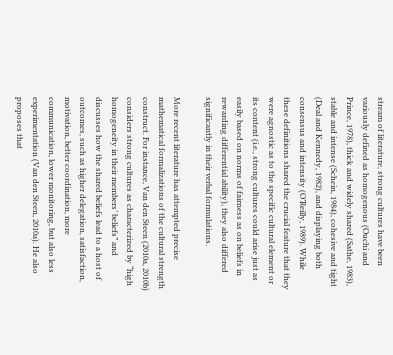stream of literature, strong cultures have been variously defined as homogenous (Ouchi and Prince, 1978), thick and widely shared (Sathe, 1983), stable and intense (Schein, 1984), cohesive and tight (Deal and Kennedy, 1982), and displaying both consensus and intensity (O’Reilly, 1989). While these definitions shared the crucial feature that they were agnostic as to the specific cultural element or its content (i.e., strong cultures could arise just as easily based on norms of fairness as on beliefs in rewarding differential ability), they also differed significantly in their verbal formulations.

More recent literature has attempted precise mathematical formalizations of the cultural strength construct. For instance, Van den Steen (2010a, 2010b) considers strong cultures as characterized by “high homogeneity in their members’ beliefs” and discusses how the shared beliefs lead to a host of outcomes, such as higher delegation, satisfaction, motivation, better coordination, more communication, lower monitoring, but also less experimentation (Van den Steen, 2010a). He also proposes that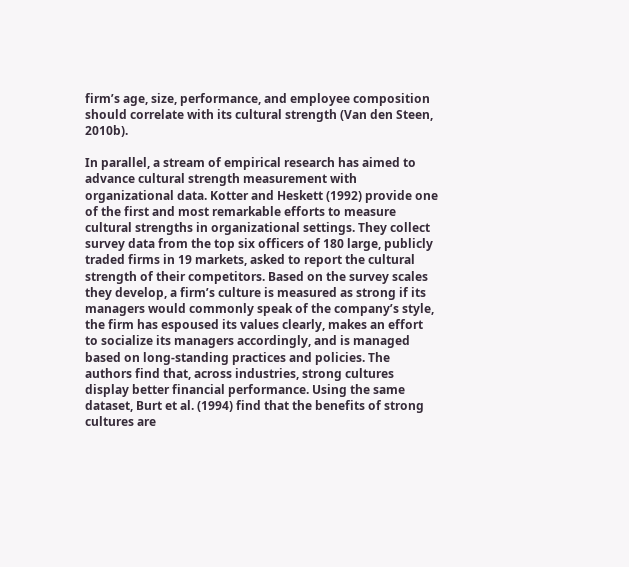firm’s age, size, performance, and employee composition should correlate with its cultural strength (Van den Steen, 2010b).

In parallel, a stream of empirical research has aimed to advance cultural strength measurement with organizational data. Kotter and Heskett (1992) provide one of the first and most remarkable efforts to measure cultural strengths in organizational settings. They collect survey data from the top six officers of 180 large, publicly traded firms in 19 markets, asked to report the cultural strength of their competitors. Based on the survey scales they develop, a firm’s culture is measured as strong if its managers would commonly speak of the company’s style, the firm has espoused its values clearly, makes an effort to socialize its managers accordingly, and is managed based on long-standing practices and policies. The authors find that, across industries, strong cultures display better financial performance. Using the same dataset, Burt et al. (1994) find that the benefits of strong cultures are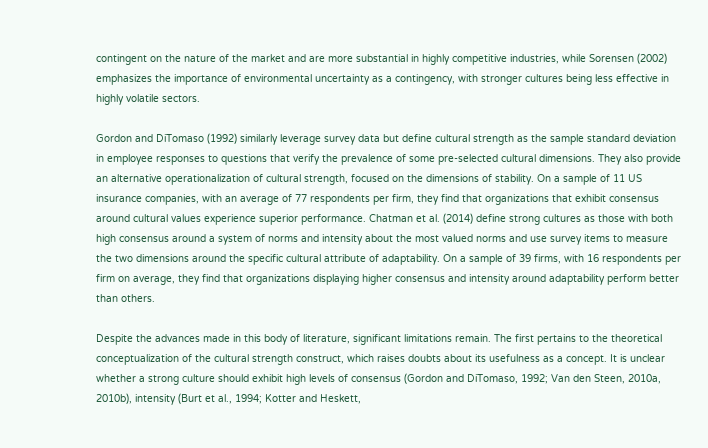contingent on the nature of the market and are more substantial in highly competitive industries, while Sorensen (2002) emphasizes the importance of environmental uncertainty as a contingency, with stronger cultures being less effective in highly volatile sectors.

Gordon and DiTomaso (1992) similarly leverage survey data but define cultural strength as the sample standard deviation in employee responses to questions that verify the prevalence of some pre-selected cultural dimensions. They also provide an alternative operationalization of cultural strength, focused on the dimensions of stability. On a sample of 11 US insurance companies, with an average of 77 respondents per firm, they find that organizations that exhibit consensus around cultural values experience superior performance. Chatman et al. (2014) define strong cultures as those with both high consensus around a system of norms and intensity about the most valued norms and use survey items to measure the two dimensions around the specific cultural attribute of adaptability. On a sample of 39 firms, with 16 respondents per firm on average, they find that organizations displaying higher consensus and intensity around adaptability perform better than others.

Despite the advances made in this body of literature, significant limitations remain. The first pertains to the theoretical conceptualization of the cultural strength construct, which raises doubts about its usefulness as a concept. It is unclear whether a strong culture should exhibit high levels of consensus (Gordon and DiTomaso, 1992; Van den Steen, 2010a, 2010b), intensity (Burt et al., 1994; Kotter and Heskett,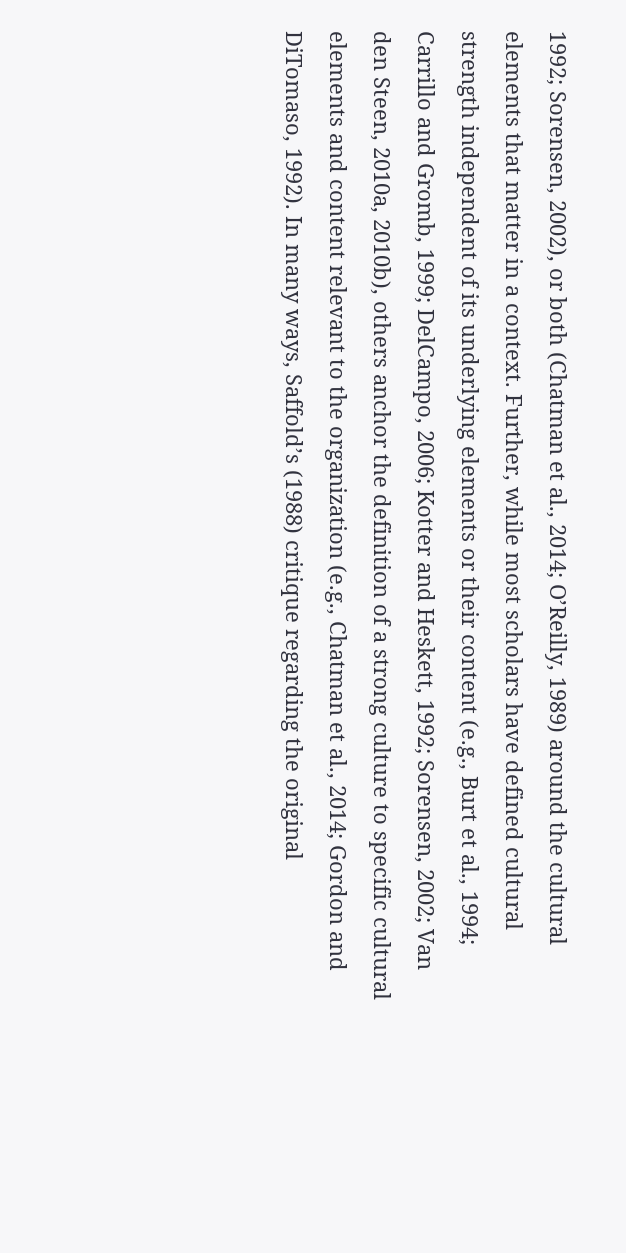1992; Sorensen, 2002), or both (Chatman et al., 2014; O’Reilly, 1989) around the cultural elements that matter in a context. Further, while most scholars have defined cultural strength independent of its underlying elements or their content (e.g., Burt et al., 1994; Carrillo and Gromb, 1999; DelCampo, 2006; Kotter and Heskett, 1992; Sorensen, 2002; Van den Steen, 2010a, 2010b), others anchor the definition of a strong culture to specific cultural elements and content relevant to the organization (e.g., Chatman et al., 2014; Gordon and DiTomaso, 1992). In many ways, Saffold’s (1988) critique regarding the original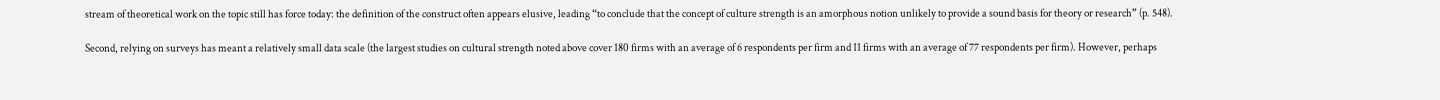stream of theoretical work on the topic still has force today: the definition of the construct often appears elusive, leading “to conclude that the concept of culture strength is an amorphous notion unlikely to provide a sound basis for theory or research” (p. 548).

Second, relying on surveys has meant a relatively small data scale (the largest studies on cultural strength noted above cover 180 firms with an average of 6 respondents per firm and 11 firms with an average of 77 respondents per firm). However, perhaps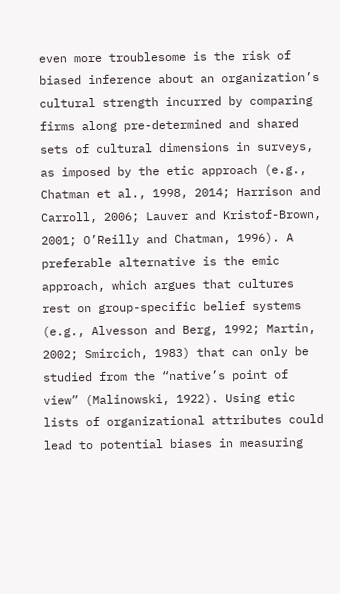even more troublesome is the risk of biased inference about an organization’s cultural strength incurred by comparing firms along pre-determined and shared sets of cultural dimensions in surveys, as imposed by the etic approach (e.g., Chatman et al., 1998, 2014; Harrison and Carroll, 2006; Lauver and Kristof-Brown, 2001; O’Reilly and Chatman, 1996). A preferable alternative is the emic approach, which argues that cultures rest on group-specific belief systems (e.g., Alvesson and Berg, 1992; Martin, 2002; Smircich, 1983) that can only be studied from the “native’s point of view” (Malinowski, 1922). Using etic lists of organizational attributes could lead to potential biases in measuring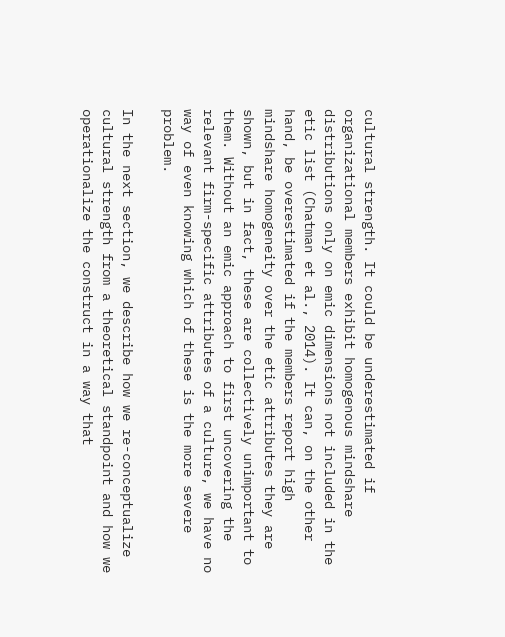cultural strength. It could be underestimated if organizational members exhibit homogenous mindshare distributions only on emic dimensions not included in the etic list (Chatman et al., 2014). It can, on the other hand, be overestimated if the members report high mindshare homogeneity over the etic attributes they are shown, but in fact, these are collectively unimportant to them. Without an emic approach to first uncovering the relevant firm-specific attributes of a culture, we have no way of even knowing which of these is the more severe problem.

In the next section, we describe how we re-conceptualize cultural strength from a theoretical standpoint and how we operationalize the construct in a way that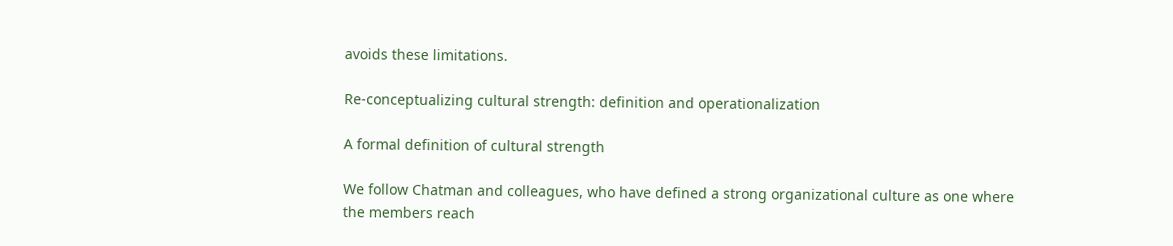avoids these limitations.

Re-conceptualizing cultural strength: definition and operationalization

A formal definition of cultural strength

We follow Chatman and colleagues, who have defined a strong organizational culture as one where the members reach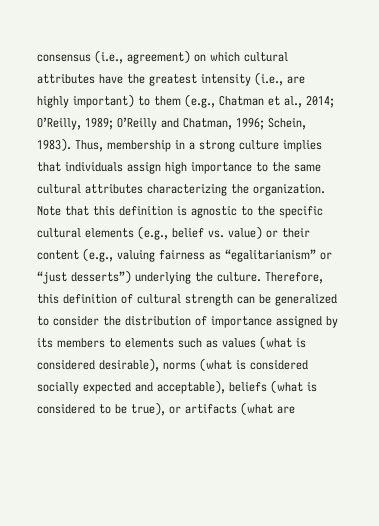consensus (i.e., agreement) on which cultural attributes have the greatest intensity (i.e., are highly important) to them (e.g., Chatman et al., 2014; O’Reilly, 1989; O’Reilly and Chatman, 1996; Schein, 1983). Thus, membership in a strong culture implies that individuals assign high importance to the same cultural attributes characterizing the organization. Note that this definition is agnostic to the specific cultural elements (e.g., belief vs. value) or their content (e.g., valuing fairness as “egalitarianism” or “just desserts”) underlying the culture. Therefore, this definition of cultural strength can be generalized to consider the distribution of importance assigned by its members to elements such as values (what is considered desirable), norms (what is considered socially expected and acceptable), beliefs (what is considered to be true), or artifacts (what are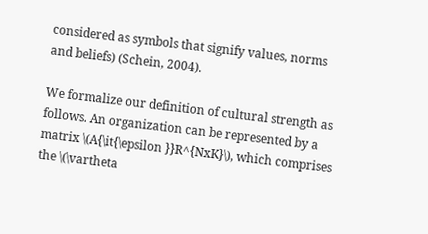considered as symbols that signify values, norms and beliefs) (Schein, 2004).

We formalize our definition of cultural strength as follows. An organization can be represented by a matrix \(A{\it{\epsilon }}R^{NxK}\), which comprises the \(\vartheta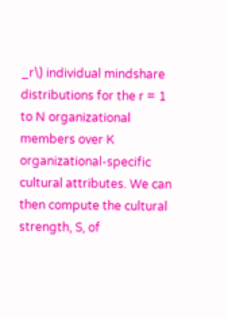_r\) individual mindshare distributions for the r = 1 to N organizational members over K organizational-specific cultural attributes. We can then compute the cultural strength, S, of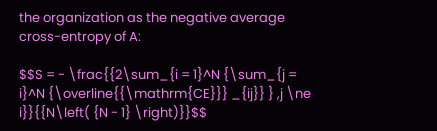the organization as the negative average cross-entropy of A:

$$S = - \frac{{2\sum_{i = 1}^N {\sum_{j = i}^N {\overline{{\mathrm{CE}}} _{ij}} } ,j \ne i}}{{N\left( {N - 1} \right)}}$$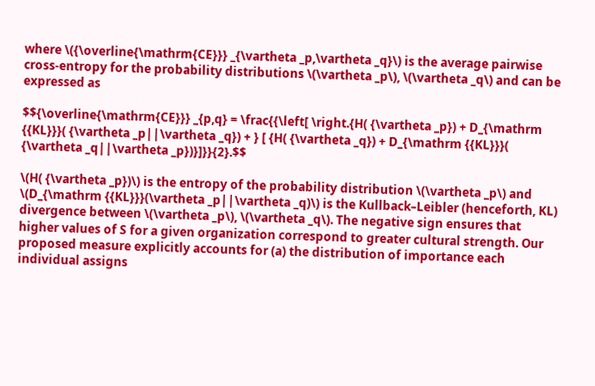where \({\overline{\mathrm{CE}}} _{\vartheta _p,\vartheta _q}\) is the average pairwise cross-entropy for the probability distributions \(\vartheta _p\), \(\vartheta _q\) and can be expressed as

$${\overline{\mathrm{CE}}} _{p,q} = \frac{{\left[ \right.{H( {\vartheta _p}) + D_{\mathrm {{KL}}}( {\vartheta _p||\vartheta _q}) + } [ {H( {\vartheta _q}) + D_{\mathrm {{KL}}}( {\vartheta _q||\vartheta _p})}]}}{2}.$$

\(H( {\vartheta _p})\) is the entropy of the probability distribution \(\vartheta _p\) and \(D_{\mathrm {{KL}}}(\vartheta _p||\vartheta _q)\) is the Kullback–Leibler (henceforth, KL) divergence between \(\vartheta _p\), \(\vartheta _q\). The negative sign ensures that higher values of S for a given organization correspond to greater cultural strength. Our proposed measure explicitly accounts for (a) the distribution of importance each individual assigns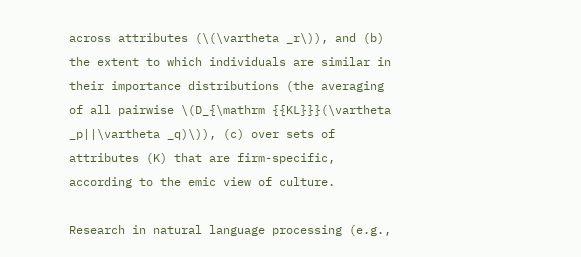across attributes (\(\vartheta _r\)), and (b) the extent to which individuals are similar in their importance distributions (the averaging of all pairwise \(D_{\mathrm {{KL}}}(\vartheta _p||\vartheta _q)\)), (c) over sets of attributes (K) that are firm-specific, according to the emic view of culture.

Research in natural language processing (e.g.,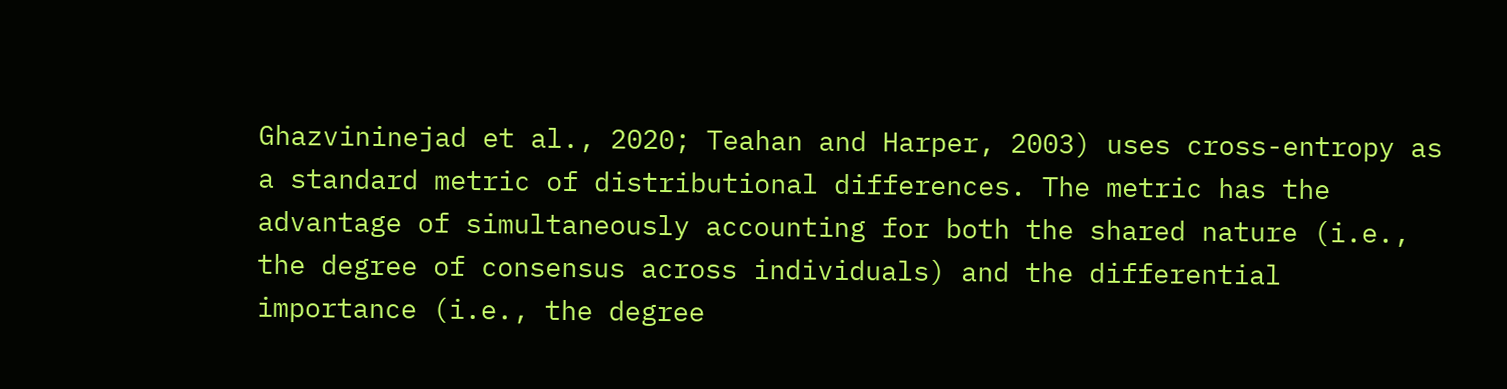Ghazvininejad et al., 2020; Teahan and Harper, 2003) uses cross-entropy as a standard metric of distributional differences. The metric has the advantage of simultaneously accounting for both the shared nature (i.e., the degree of consensus across individuals) and the differential importance (i.e., the degree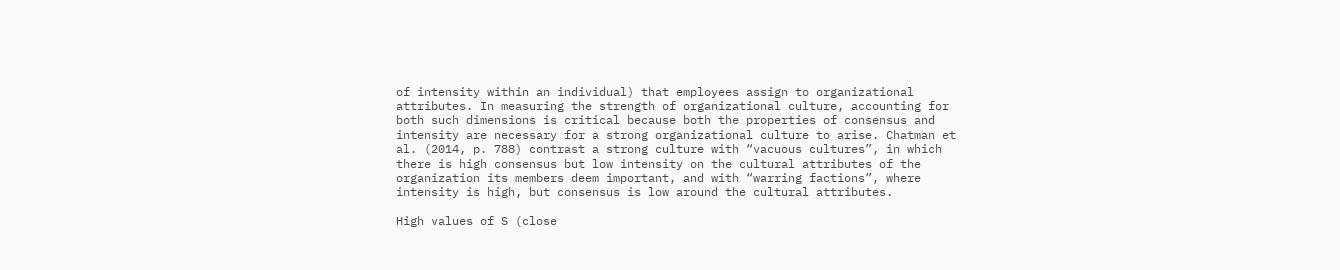of intensity within an individual) that employees assign to organizational attributes. In measuring the strength of organizational culture, accounting for both such dimensions is critical because both the properties of consensus and intensity are necessary for a strong organizational culture to arise. Chatman et al. (2014, p. 788) contrast a strong culture with “vacuous cultures”, in which there is high consensus but low intensity on the cultural attributes of the organization its members deem important, and with “warring factions”, where intensity is high, but consensus is low around the cultural attributes.

High values of S (close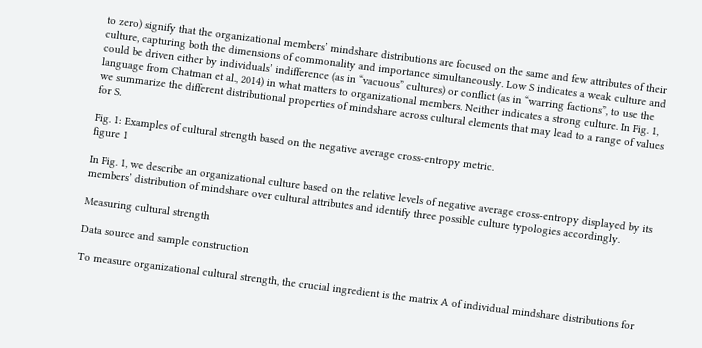to zero) signify that the organizational members’ mindshare distributions are focused on the same and few attributes of their culture, capturing both the dimensions of commonality and importance simultaneously. Low S indicates a weak culture and could be driven either by individuals’ indifference (as in “vacuous” cultures) or conflict (as in “warring factions”, to use the language from Chatman et al., 2014) in what matters to organizational members. Neither indicates a strong culture. In Fig. 1, we summarize the different distributional properties of mindshare across cultural elements that may lead to a range of values for S.

Fig. 1: Examples of cultural strength based on the negative average cross-entropy metric.
figure 1

In Fig. 1, we describe an organizational culture based on the relative levels of negative average cross-entropy displayed by its members’ distribution of mindshare over cultural attributes and identify three possible culture typologies accordingly.

Measuring cultural strength

Data source and sample construction

To measure organizational cultural strength, the crucial ingredient is the matrix A of individual mindshare distributions for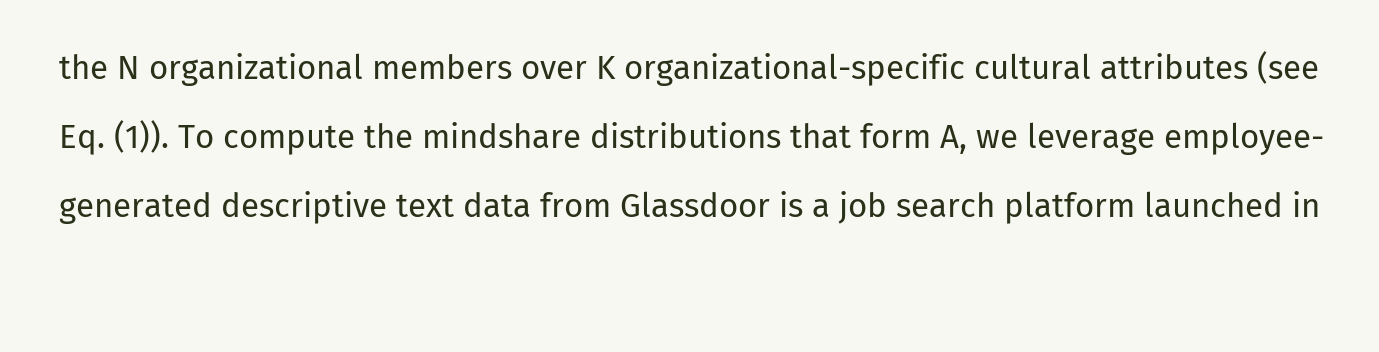the N organizational members over K organizational-specific cultural attributes (see Eq. (1)). To compute the mindshare distributions that form A, we leverage employee-generated descriptive text data from Glassdoor is a job search platform launched in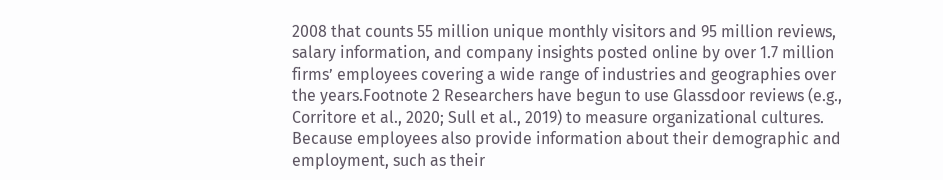2008 that counts 55 million unique monthly visitors and 95 million reviews, salary information, and company insights posted online by over 1.7 million firms’ employees covering a wide range of industries and geographies over the years.Footnote 2 Researchers have begun to use Glassdoor reviews (e.g., Corritore et al., 2020; Sull et al., 2019) to measure organizational cultures. Because employees also provide information about their demographic and employment, such as their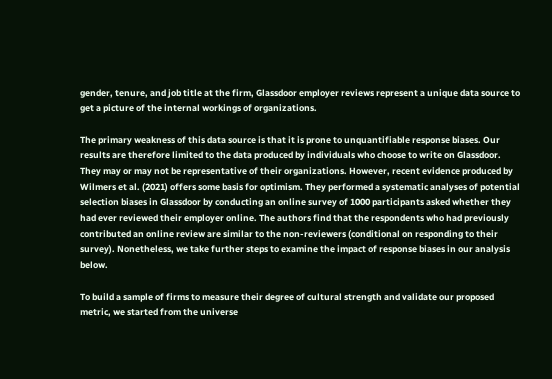gender, tenure, and job title at the firm, Glassdoor employer reviews represent a unique data source to get a picture of the internal workings of organizations.

The primary weakness of this data source is that it is prone to unquantifiable response biases. Our results are therefore limited to the data produced by individuals who choose to write on Glassdoor. They may or may not be representative of their organizations. However, recent evidence produced by Wilmers et al. (2021) offers some basis for optimism. They performed a systematic analyses of potential selection biases in Glassdoor by conducting an online survey of 1000 participants asked whether they had ever reviewed their employer online. The authors find that the respondents who had previously contributed an online review are similar to the non-reviewers (conditional on responding to their survey). Nonetheless, we take further steps to examine the impact of response biases in our analysis below.

To build a sample of firms to measure their degree of cultural strength and validate our proposed metric, we started from the universe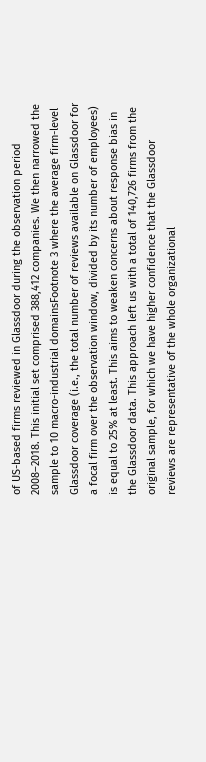of US-based firms reviewed in Glassdoor during the observation period 2008–2018. This initial set comprised 388,412 companies. We then narrowed the sample to 10 macro-industrial domainsFootnote 3 where the average firm-level Glassdoor coverage (i.e., the total number of reviews available on Glassdoor for a focal firm over the observation window, divided by its number of employees) is equal to 25% at least. This aims to weaken concerns about response bias in the Glassdoor data. This approach left us with a total of 140,726 firms from the original sample, for which we have higher confidence that the Glassdoor reviews are representative of the whole organizational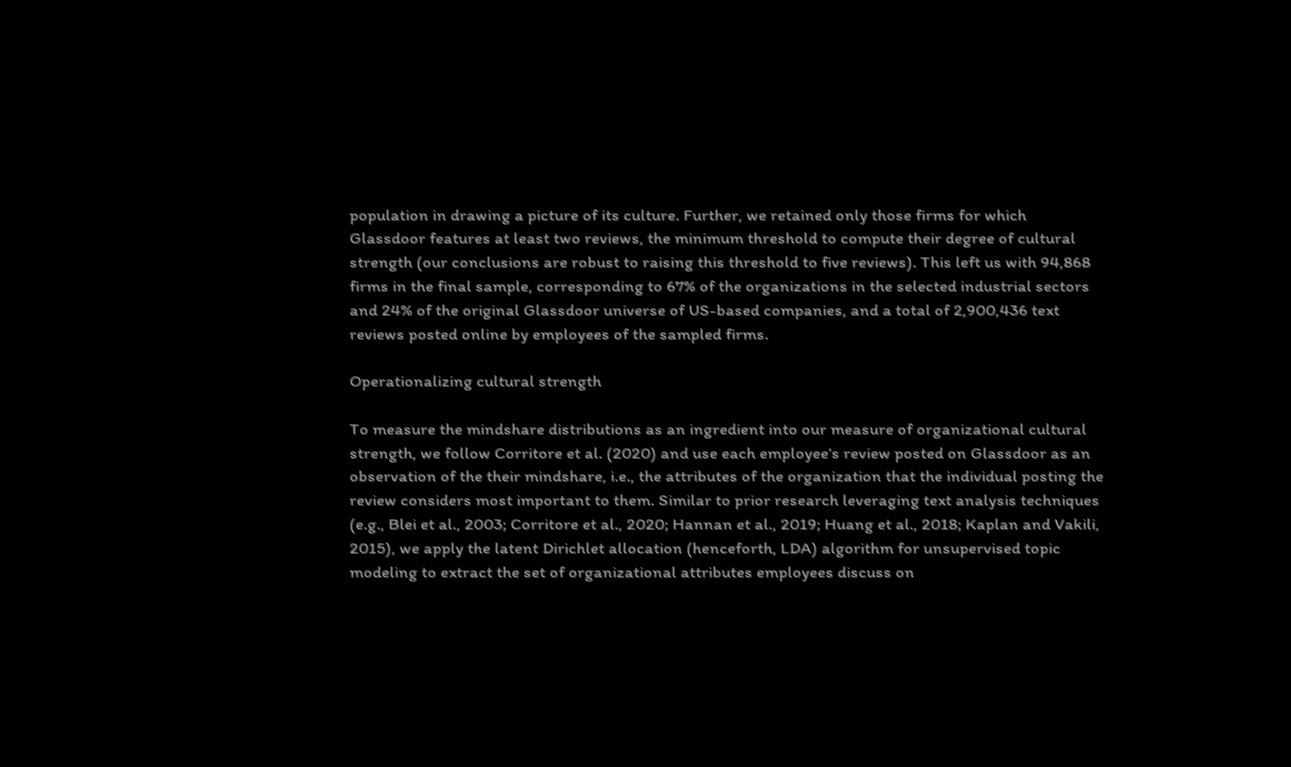population in drawing a picture of its culture. Further, we retained only those firms for which Glassdoor features at least two reviews, the minimum threshold to compute their degree of cultural strength (our conclusions are robust to raising this threshold to five reviews). This left us with 94,868 firms in the final sample, corresponding to 67% of the organizations in the selected industrial sectors and 24% of the original Glassdoor universe of US-based companies, and a total of 2,900,436 text reviews posted online by employees of the sampled firms.

Operationalizing cultural strength

To measure the mindshare distributions as an ingredient into our measure of organizational cultural strength, we follow Corritore et al. (2020) and use each employee’s review posted on Glassdoor as an observation of the their mindshare, i.e., the attributes of the organization that the individual posting the review considers most important to them. Similar to prior research leveraging text analysis techniques (e.g., Blei et al., 2003; Corritore et al., 2020; Hannan et al., 2019; Huang et al., 2018; Kaplan and Vakili, 2015), we apply the latent Dirichlet allocation (henceforth, LDA) algorithm for unsupervised topic modeling to extract the set of organizational attributes employees discuss on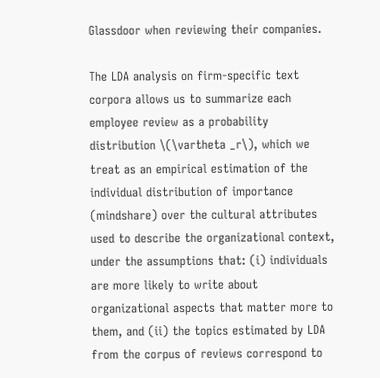Glassdoor when reviewing their companies.

The LDA analysis on firm-specific text corpora allows us to summarize each employee review as a probability distribution \(\vartheta _r\), which we treat as an empirical estimation of the individual distribution of importance (mindshare) over the cultural attributes used to describe the organizational context, under the assumptions that: (i) individuals are more likely to write about organizational aspects that matter more to them, and (ii) the topics estimated by LDA from the corpus of reviews correspond to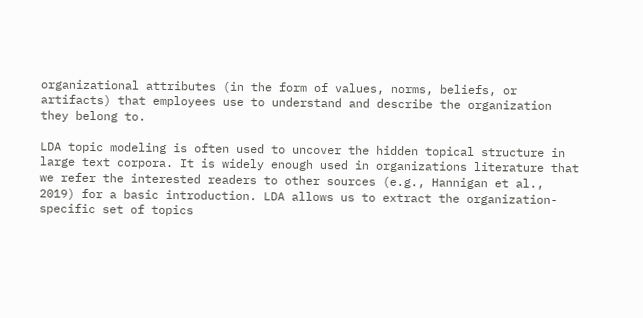organizational attributes (in the form of values, norms, beliefs, or artifacts) that employees use to understand and describe the organization they belong to.

LDA topic modeling is often used to uncover the hidden topical structure in large text corpora. It is widely enough used in organizations literature that we refer the interested readers to other sources (e.g., Hannigan et al., 2019) for a basic introduction. LDA allows us to extract the organization-specific set of topics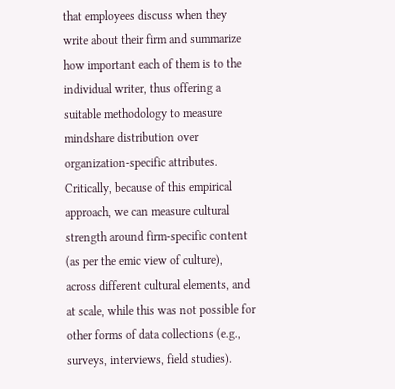that employees discuss when they write about their firm and summarize how important each of them is to the individual writer, thus offering a suitable methodology to measure mindshare distribution over organization-specific attributes. Critically, because of this empirical approach, we can measure cultural strength around firm-specific content (as per the emic view of culture), across different cultural elements, and at scale, while this was not possible for other forms of data collections (e.g., surveys, interviews, field studies).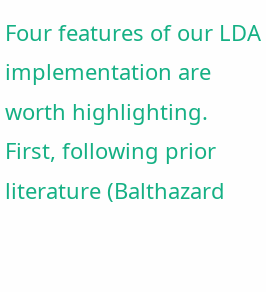Four features of our LDA implementation are worth highlighting. First, following prior literature (Balthazard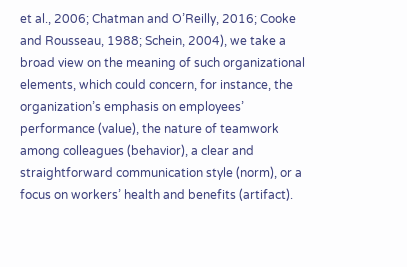et al., 2006; Chatman and O’Reilly, 2016; Cooke and Rousseau, 1988; Schein, 2004), we take a broad view on the meaning of such organizational elements, which could concern, for instance, the organization’s emphasis on employees’ performance (value), the nature of teamwork among colleagues (behavior), a clear and straightforward communication style (norm), or a focus on workers’ health and benefits (artifact).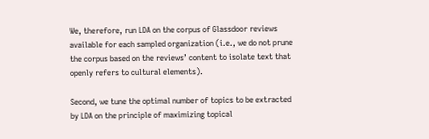We, therefore, run LDA on the corpus of Glassdoor reviews available for each sampled organization (i.e., we do not prune the corpus based on the reviews’ content to isolate text that openly refers to cultural elements).

Second, we tune the optimal number of topics to be extracted by LDA on the principle of maximizing topical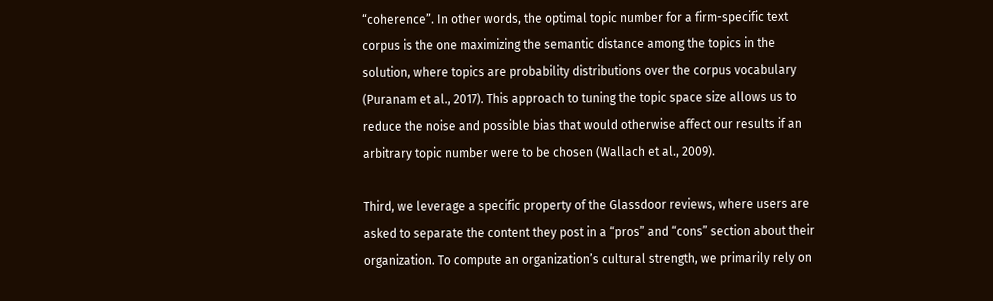“coherence”. In other words, the optimal topic number for a firm-specific text corpus is the one maximizing the semantic distance among the topics in the solution, where topics are probability distributions over the corpus vocabulary (Puranam et al., 2017). This approach to tuning the topic space size allows us to reduce the noise and possible bias that would otherwise affect our results if an arbitrary topic number were to be chosen (Wallach et al., 2009).

Third, we leverage a specific property of the Glassdoor reviews, where users are asked to separate the content they post in a “pros” and “cons” section about their organization. To compute an organization’s cultural strength, we primarily rely on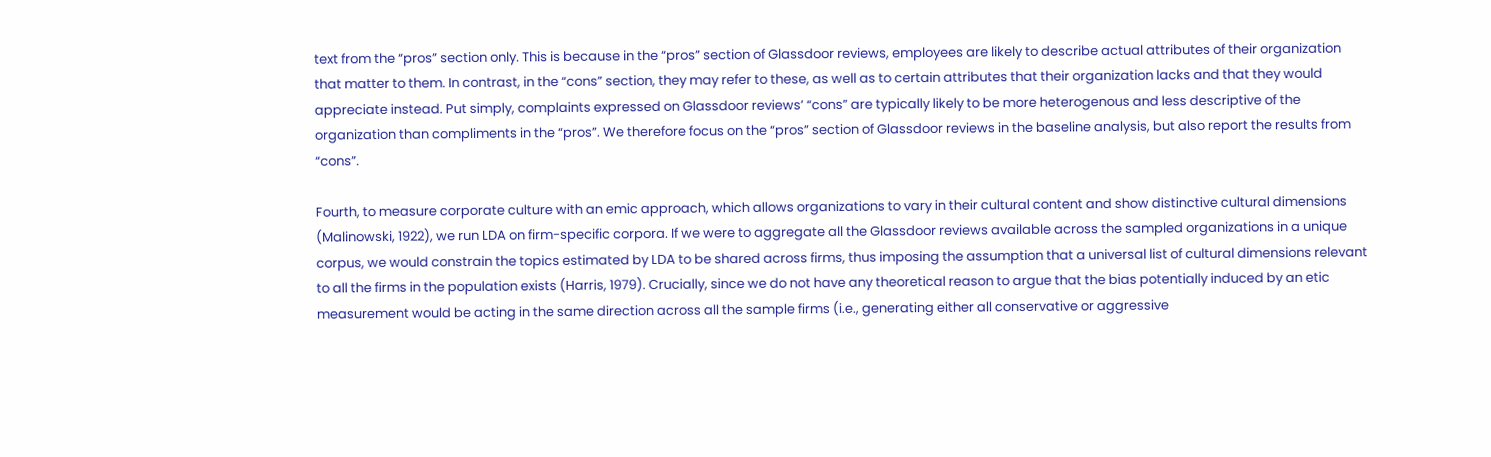text from the “pros” section only. This is because in the “pros” section of Glassdoor reviews, employees are likely to describe actual attributes of their organization that matter to them. In contrast, in the “cons” section, they may refer to these, as well as to certain attributes that their organization lacks and that they would appreciate instead. Put simply, complaints expressed on Glassdoor reviews’ “cons” are typically likely to be more heterogenous and less descriptive of the organization than compliments in the “pros”. We therefore focus on the “pros” section of Glassdoor reviews in the baseline analysis, but also report the results from “cons”.

Fourth, to measure corporate culture with an emic approach, which allows organizations to vary in their cultural content and show distinctive cultural dimensions (Malinowski, 1922), we run LDA on firm-specific corpora. If we were to aggregate all the Glassdoor reviews available across the sampled organizations in a unique corpus, we would constrain the topics estimated by LDA to be shared across firms, thus imposing the assumption that a universal list of cultural dimensions relevant to all the firms in the population exists (Harris, 1979). Crucially, since we do not have any theoretical reason to argue that the bias potentially induced by an etic measurement would be acting in the same direction across all the sample firms (i.e., generating either all conservative or aggressive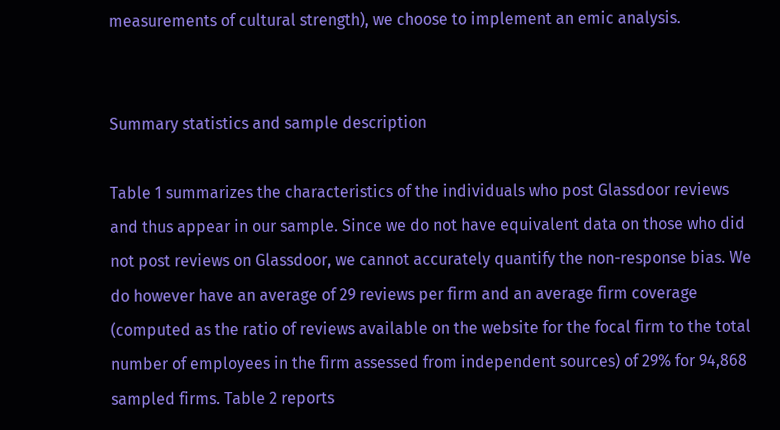measurements of cultural strength), we choose to implement an emic analysis.


Summary statistics and sample description

Table 1 summarizes the characteristics of the individuals who post Glassdoor reviews and thus appear in our sample. Since we do not have equivalent data on those who did not post reviews on Glassdoor, we cannot accurately quantify the non-response bias. We do however have an average of 29 reviews per firm and an average firm coverage (computed as the ratio of reviews available on the website for the focal firm to the total number of employees in the firm assessed from independent sources) of 29% for 94,868 sampled firms. Table 2 reports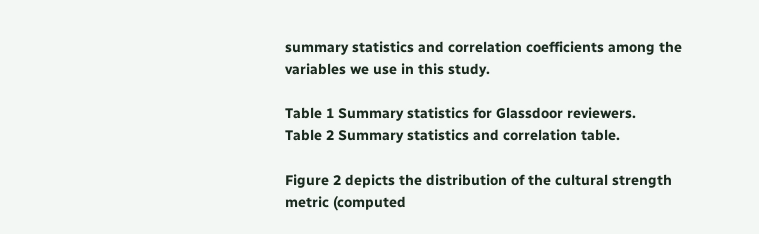summary statistics and correlation coefficients among the variables we use in this study.

Table 1 Summary statistics for Glassdoor reviewers.
Table 2 Summary statistics and correlation table.

Figure 2 depicts the distribution of the cultural strength metric (computed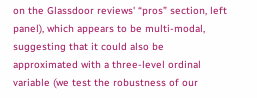on the Glassdoor reviews' “pros” section, left panel), which appears to be multi-modal, suggesting that it could also be approximated with a three-level ordinal variable (we test the robustness of our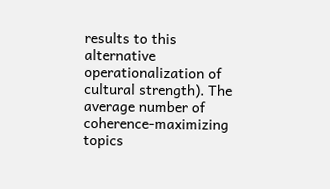results to this alternative operationalization of cultural strength). The average number of coherence-maximizing topics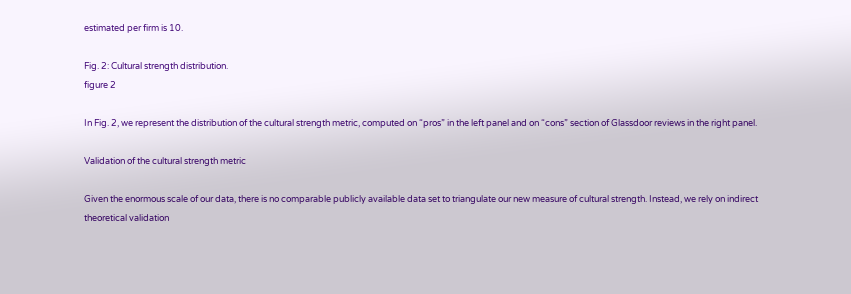estimated per firm is 10.

Fig. 2: Cultural strength distribution.
figure 2

In Fig. 2, we represent the distribution of the cultural strength metric, computed on “pros” in the left panel and on “cons” section of Glassdoor reviews in the right panel.

Validation of the cultural strength metric

Given the enormous scale of our data, there is no comparable publicly available data set to triangulate our new measure of cultural strength. Instead, we rely on indirect theoretical validation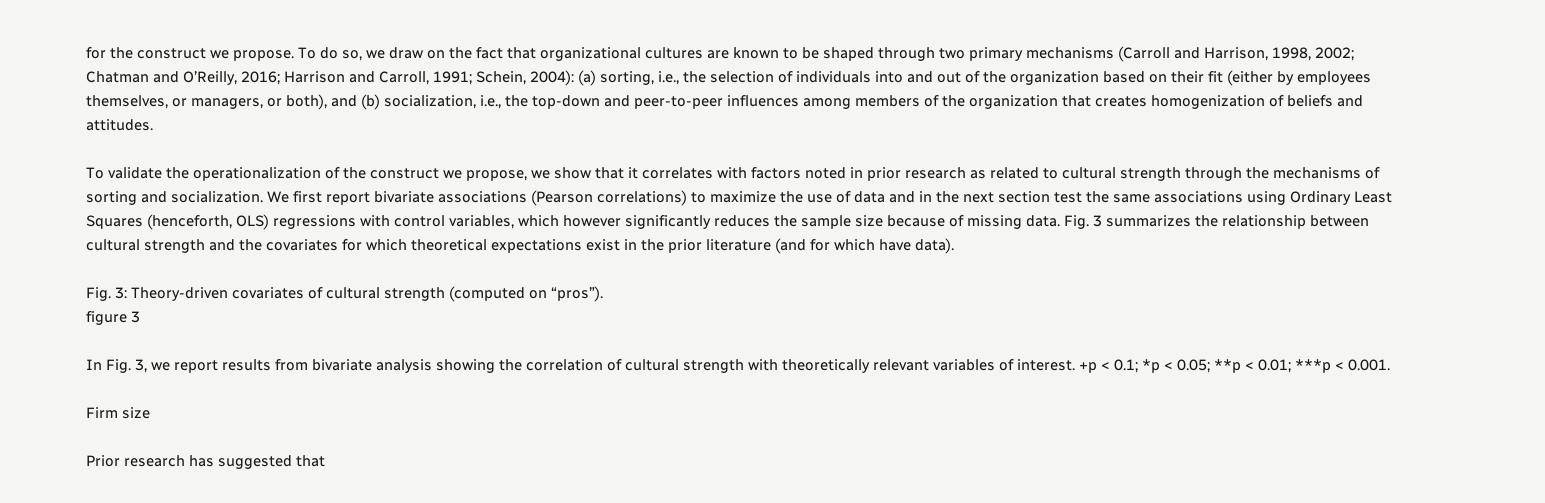for the construct we propose. To do so, we draw on the fact that organizational cultures are known to be shaped through two primary mechanisms (Carroll and Harrison, 1998, 2002; Chatman and O’Reilly, 2016; Harrison and Carroll, 1991; Schein, 2004): (a) sorting, i.e., the selection of individuals into and out of the organization based on their fit (either by employees themselves, or managers, or both), and (b) socialization, i.e., the top-down and peer-to-peer influences among members of the organization that creates homogenization of beliefs and attitudes.

To validate the operationalization of the construct we propose, we show that it correlates with factors noted in prior research as related to cultural strength through the mechanisms of sorting and socialization. We first report bivariate associations (Pearson correlations) to maximize the use of data and in the next section test the same associations using Ordinary Least Squares (henceforth, OLS) regressions with control variables, which however significantly reduces the sample size because of missing data. Fig. 3 summarizes the relationship between cultural strength and the covariates for which theoretical expectations exist in the prior literature (and for which have data).

Fig. 3: Theory-driven covariates of cultural strength (computed on “pros”).
figure 3

In Fig. 3, we report results from bivariate analysis showing the correlation of cultural strength with theoretically relevant variables of interest. +p < 0.1; *p < 0.05; **p < 0.01; ***p < 0.001.

Firm size

Prior research has suggested that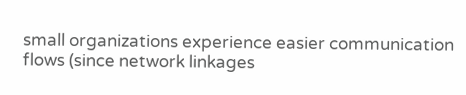small organizations experience easier communication flows (since network linkages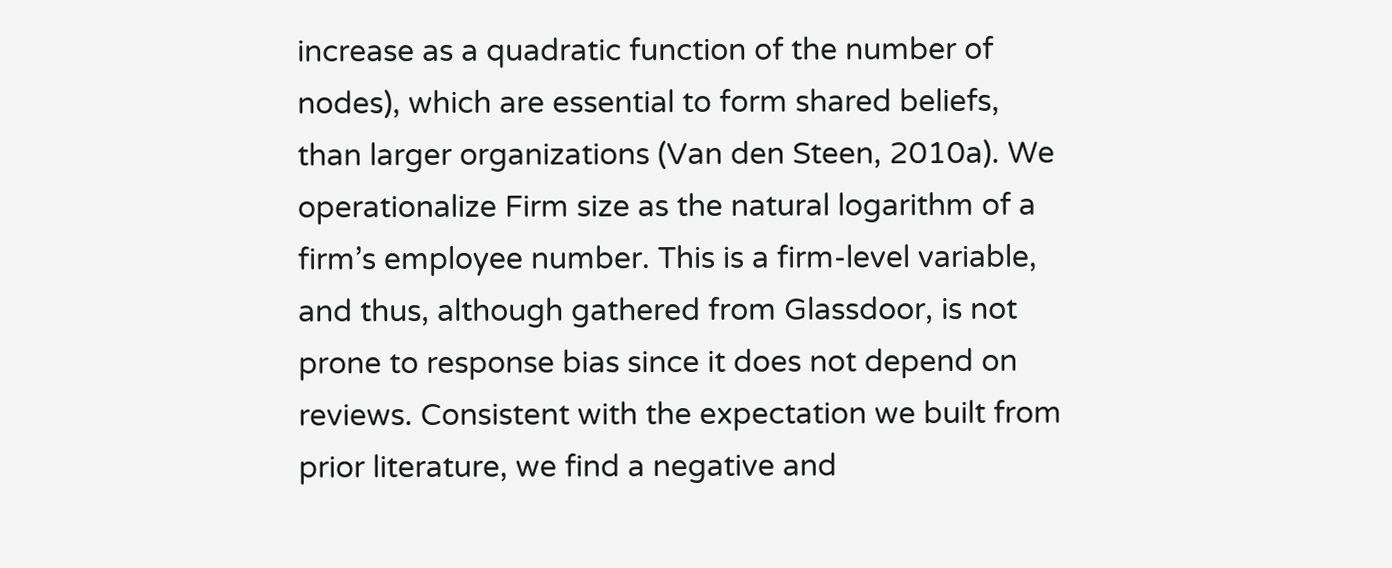increase as a quadratic function of the number of nodes), which are essential to form shared beliefs, than larger organizations (Van den Steen, 2010a). We operationalize Firm size as the natural logarithm of a firm’s employee number. This is a firm-level variable, and thus, although gathered from Glassdoor, is not prone to response bias since it does not depend on reviews. Consistent with the expectation we built from prior literature, we find a negative and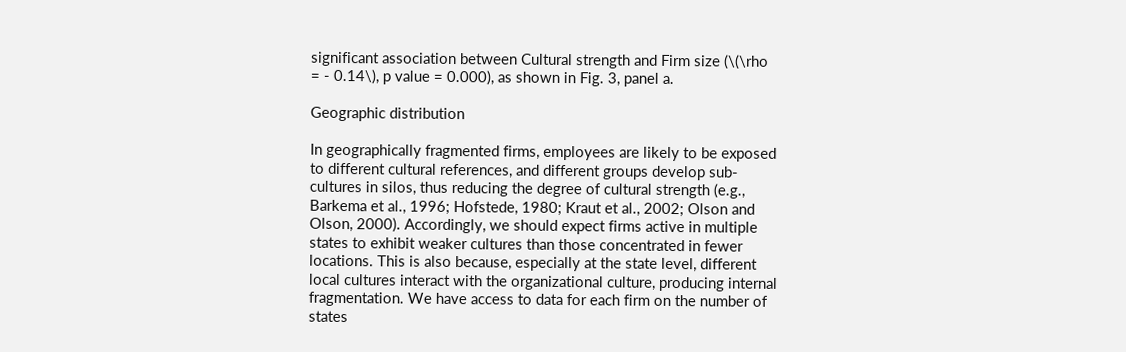significant association between Cultural strength and Firm size (\(\rho = - 0.14\), p value = 0.000), as shown in Fig. 3, panel a.

Geographic distribution

In geographically fragmented firms, employees are likely to be exposed to different cultural references, and different groups develop sub-cultures in silos, thus reducing the degree of cultural strength (e.g., Barkema et al., 1996; Hofstede, 1980; Kraut et al., 2002; Olson and Olson, 2000). Accordingly, we should expect firms active in multiple states to exhibit weaker cultures than those concentrated in fewer locations. This is also because, especially at the state level, different local cultures interact with the organizational culture, producing internal fragmentation. We have access to data for each firm on the number of states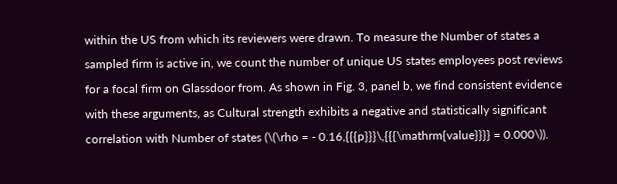within the US from which its reviewers were drawn. To measure the Number of states a sampled firm is active in, we count the number of unique US states employees post reviews for a focal firm on Glassdoor from. As shown in Fig. 3, panel b, we find consistent evidence with these arguments, as Cultural strength exhibits a negative and statistically significant correlation with Number of states (\(\rho = - 0.16,{{{p}}}\,{{{\mathrm{value}}}} = 0.000\)).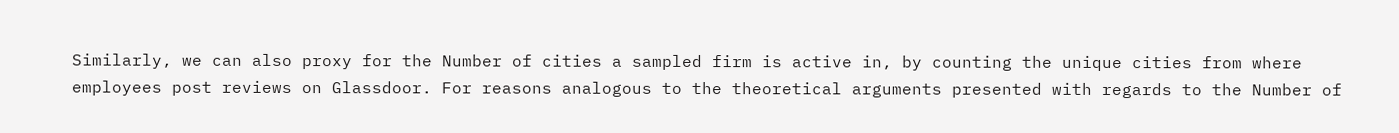Similarly, we can also proxy for the Number of cities a sampled firm is active in, by counting the unique cities from where employees post reviews on Glassdoor. For reasons analogous to the theoretical arguments presented with regards to the Number of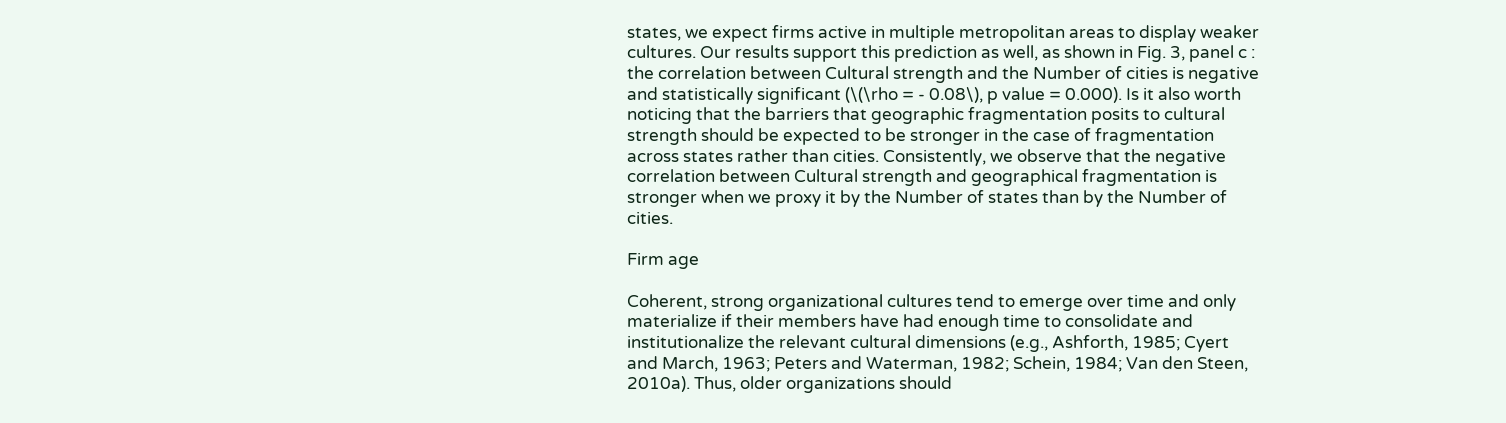states, we expect firms active in multiple metropolitan areas to display weaker cultures. Our results support this prediction as well, as shown in Fig. 3, panel c : the correlation between Cultural strength and the Number of cities is negative and statistically significant (\(\rho = - 0.08\), p value = 0.000). Is it also worth noticing that the barriers that geographic fragmentation posits to cultural strength should be expected to be stronger in the case of fragmentation across states rather than cities. Consistently, we observe that the negative correlation between Cultural strength and geographical fragmentation is stronger when we proxy it by the Number of states than by the Number of cities.

Firm age

Coherent, strong organizational cultures tend to emerge over time and only materialize if their members have had enough time to consolidate and institutionalize the relevant cultural dimensions (e.g., Ashforth, 1985; Cyert and March, 1963; Peters and Waterman, 1982; Schein, 1984; Van den Steen, 2010a). Thus, older organizations should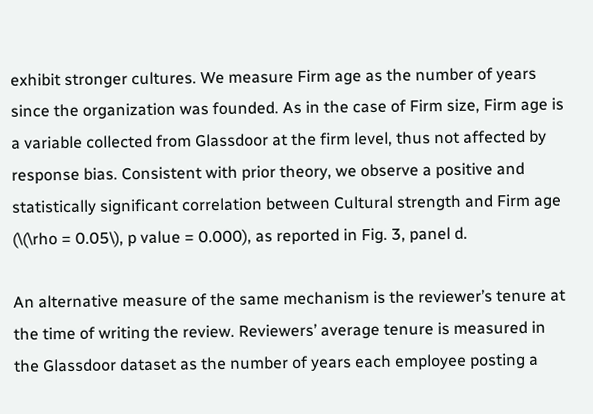exhibit stronger cultures. We measure Firm age as the number of years since the organization was founded. As in the case of Firm size, Firm age is a variable collected from Glassdoor at the firm level, thus not affected by response bias. Consistent with prior theory, we observe a positive and statistically significant correlation between Cultural strength and Firm age (\(\rho = 0.05\), p value = 0.000), as reported in Fig. 3, panel d.

An alternative measure of the same mechanism is the reviewer’s tenure at the time of writing the review. Reviewers’ average tenure is measured in the Glassdoor dataset as the number of years each employee posting a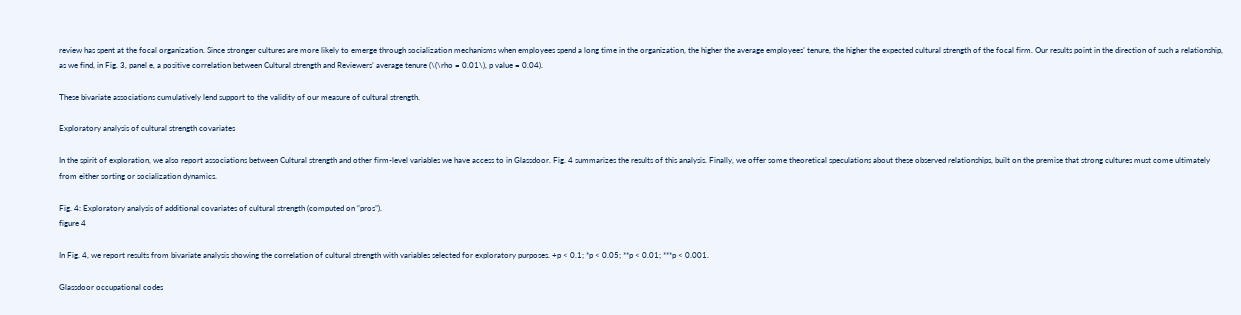review has spent at the focal organization. Since stronger cultures are more likely to emerge through socialization mechanisms when employees spend a long time in the organization, the higher the average employees’ tenure, the higher the expected cultural strength of the focal firm. Our results point in the direction of such a relationship, as we find, in Fig. 3, panel e, a positive correlation between Cultural strength and Reviewers’ average tenure (\(\rho = 0.01\), p value = 0.04).

These bivariate associations cumulatively lend support to the validity of our measure of cultural strength.

Exploratory analysis of cultural strength covariates

In the spirit of exploration, we also report associations between Cultural strength and other firm-level variables we have access to in Glassdoor. Fig. 4 summarizes the results of this analysis. Finally, we offer some theoretical speculations about these observed relationships, built on the premise that strong cultures must come ultimately from either sorting or socialization dynamics.

Fig. 4: Exploratory analysis of additional covariates of cultural strength (computed on “pros”).
figure 4

In Fig. 4, we report results from bivariate analysis showing the correlation of cultural strength with variables selected for exploratory purposes. +p < 0.1; *p < 0.05; **p < 0.01; ***p < 0.001.

Glassdoor occupational codes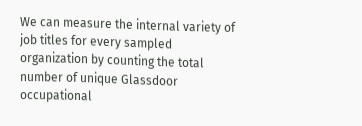We can measure the internal variety of job titles for every sampled organization by counting the total number of unique Glassdoor occupational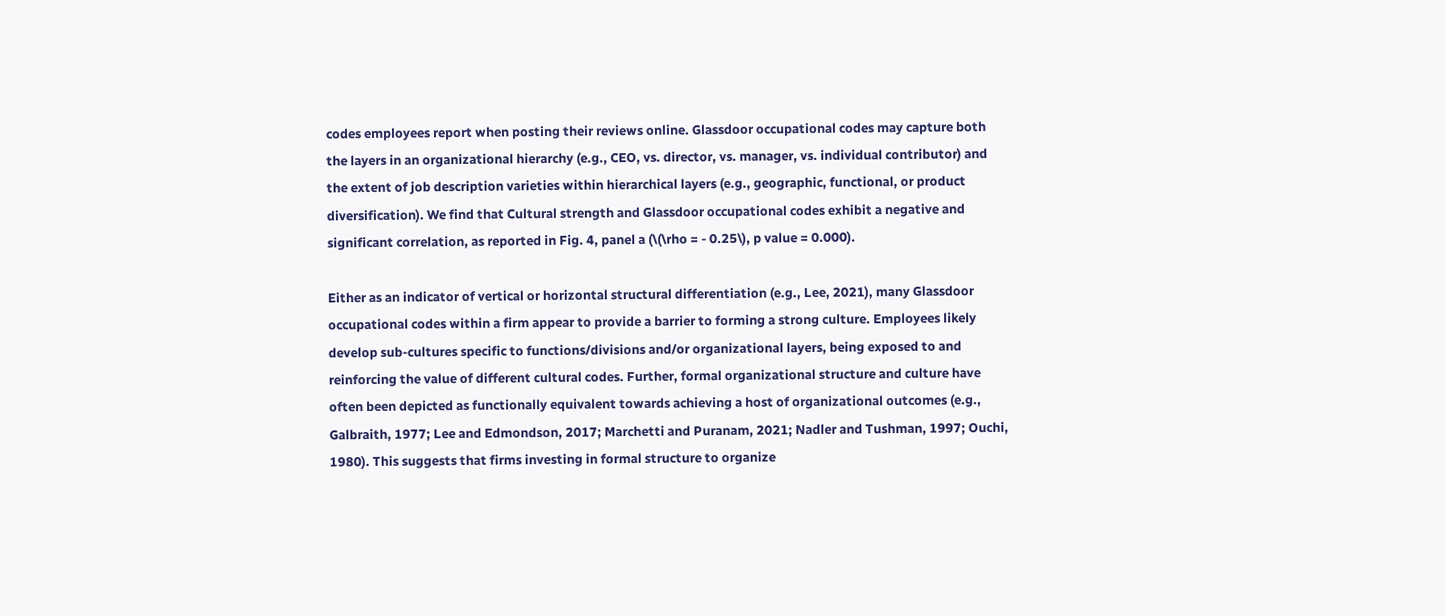codes employees report when posting their reviews online. Glassdoor occupational codes may capture both the layers in an organizational hierarchy (e.g., CEO, vs. director, vs. manager, vs. individual contributor) and the extent of job description varieties within hierarchical layers (e.g., geographic, functional, or product diversification). We find that Cultural strength and Glassdoor occupational codes exhibit a negative and significant correlation, as reported in Fig. 4, panel a (\(\rho = - 0.25\), p value = 0.000).

Either as an indicator of vertical or horizontal structural differentiation (e.g., Lee, 2021), many Glassdoor occupational codes within a firm appear to provide a barrier to forming a strong culture. Employees likely develop sub-cultures specific to functions/divisions and/or organizational layers, being exposed to and reinforcing the value of different cultural codes. Further, formal organizational structure and culture have often been depicted as functionally equivalent towards achieving a host of organizational outcomes (e.g., Galbraith, 1977; Lee and Edmondson, 2017; Marchetti and Puranam, 2021; Nadler and Tushman, 1997; Ouchi, 1980). This suggests that firms investing in formal structure to organize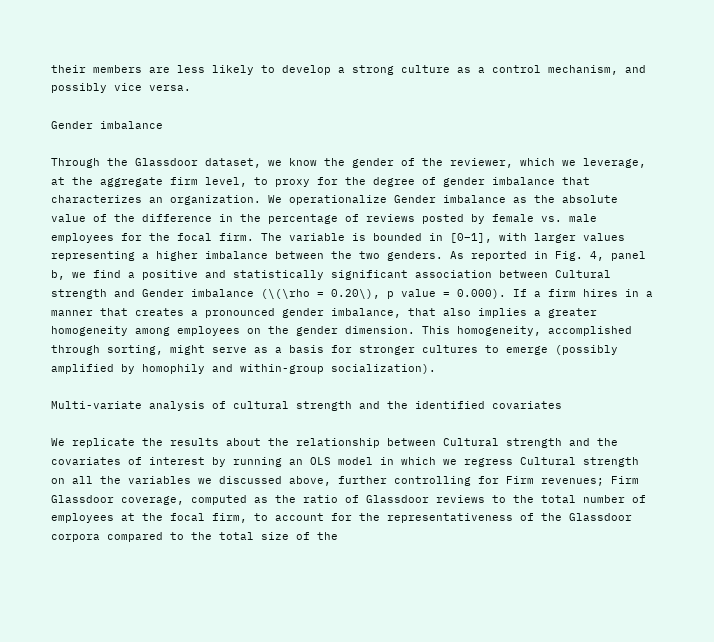their members are less likely to develop a strong culture as a control mechanism, and possibly vice versa.

Gender imbalance

Through the Glassdoor dataset, we know the gender of the reviewer, which we leverage, at the aggregate firm level, to proxy for the degree of gender imbalance that characterizes an organization. We operationalize Gender imbalance as the absolute value of the difference in the percentage of reviews posted by female vs. male employees for the focal firm. The variable is bounded in [0–1], with larger values representing a higher imbalance between the two genders. As reported in Fig. 4, panel b, we find a positive and statistically significant association between Cultural strength and Gender imbalance (\(\rho = 0.20\), p value = 0.000). If a firm hires in a manner that creates a pronounced gender imbalance, that also implies a greater homogeneity among employees on the gender dimension. This homogeneity, accomplished through sorting, might serve as a basis for stronger cultures to emerge (possibly amplified by homophily and within-group socialization).

Multi-variate analysis of cultural strength and the identified covariates

We replicate the results about the relationship between Cultural strength and the covariates of interest by running an OLS model in which we regress Cultural strength on all the variables we discussed above, further controlling for Firm revenues; Firm Glassdoor coverage, computed as the ratio of Glassdoor reviews to the total number of employees at the focal firm, to account for the representativeness of the Glassdoor corpora compared to the total size of the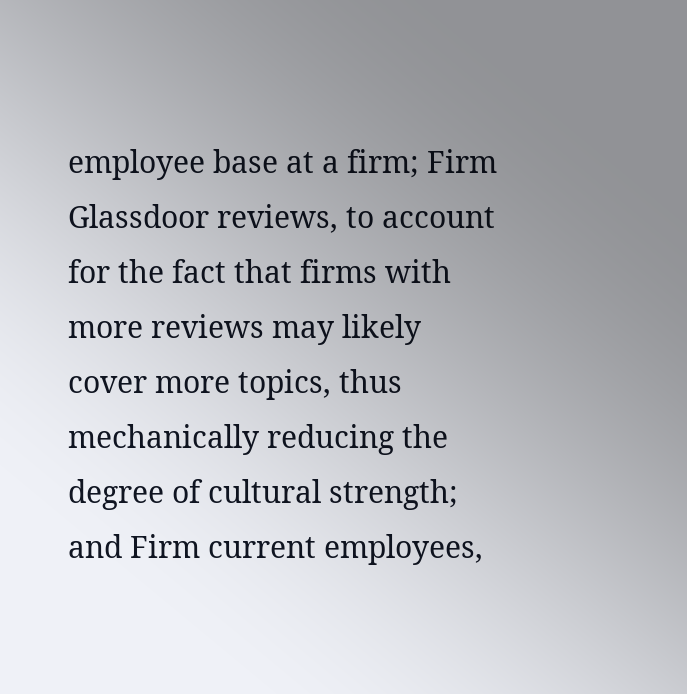employee base at a firm; Firm Glassdoor reviews, to account for the fact that firms with more reviews may likely cover more topics, thus mechanically reducing the degree of cultural strength; and Firm current employees,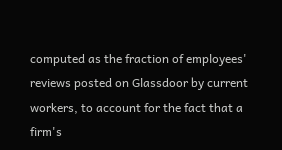computed as the fraction of employees' reviews posted on Glassdoor by current workers, to account for the fact that a firm's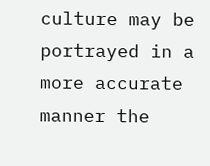culture may be portrayed in a more accurate manner the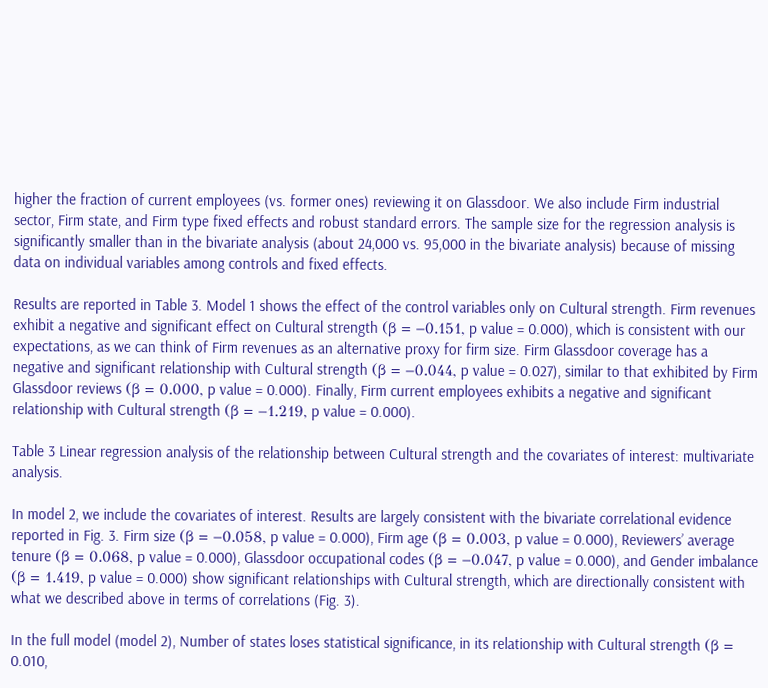higher the fraction of current employees (vs. former ones) reviewing it on Glassdoor. We also include Firm industrial sector, Firm state, and Firm type fixed effects and robust standard errors. The sample size for the regression analysis is significantly smaller than in the bivariate analysis (about 24,000 vs. 95,000 in the bivariate analysis) because of missing data on individual variables among controls and fixed effects.

Results are reported in Table 3. Model 1 shows the effect of the control variables only on Cultural strength. Firm revenues exhibit a negative and significant effect on Cultural strength (β = −0.151, p value = 0.000), which is consistent with our expectations, as we can think of Firm revenues as an alternative proxy for firm size. Firm Glassdoor coverage has a negative and significant relationship with Cultural strength (β = −0.044, p value = 0.027), similar to that exhibited by Firm Glassdoor reviews (β = 0.000, p value = 0.000). Finally, Firm current employees exhibits a negative and significant relationship with Cultural strength (β = −1.219, p value = 0.000).

Table 3 Linear regression analysis of the relationship between Cultural strength and the covariates of interest: multivariate analysis.

In model 2, we include the covariates of interest. Results are largely consistent with the bivariate correlational evidence reported in Fig. 3. Firm size (β = −0.058, p value = 0.000), Firm age (β = 0.003, p value = 0.000), Reviewers’ average tenure (β = 0.068, p value = 0.000), Glassdoor occupational codes (β = −0.047, p value = 0.000), and Gender imbalance (β = 1.419, p value = 0.000) show significant relationships with Cultural strength, which are directionally consistent with what we described above in terms of correlations (Fig. 3).

In the full model (model 2), Number of states loses statistical significance, in its relationship with Cultural strength (β = 0.010,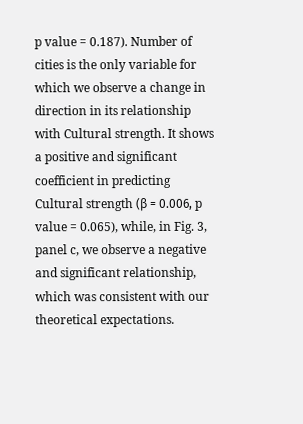p value = 0.187). Number of cities is the only variable for which we observe a change in direction in its relationship with Cultural strength. It shows a positive and significant coefficient in predicting Cultural strength (β = 0.006, p value = 0.065), while, in Fig. 3, panel c, we observe a negative and significant relationship, which was consistent with our theoretical expectations.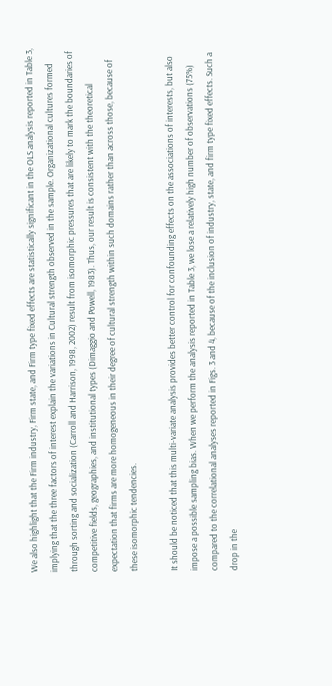We also highlight that the Firm industry, Firm state, and Firm type fixed effects are statistically significant in the OLS analysis reported in Table 3, implying that the three factors of interest explain the variations in Cultural strength observed in the sample. Organizational cultures formed through sorting and socialization (Carroll and Harrison, 1998, 2002) result from isomorphic pressures that are likely to mark the boundaries of competitive fields, geographies, and institutional types (Dimaggio and Powell, 1983). Thus, our result is consistent with the theoretical expectation that firms are more homogeneous in their degree of cultural strength within such domains rather than across those, because of these isomorphic tendencies.

It should be noticed that this multi-variate analysis provides better control for confounding effects on the associations of interests, but also impose a possible sampling bias. When we perform the analysis reported in Table 3, we lose a relatively high number of observations (75%) compared to the correlational analyses reported in Figs. 3 and 4, because of the inclusion of industry, state, and firm type fixed effects. Such a drop in the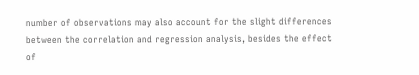number of observations may also account for the slight differences between the correlation and regression analysis, besides the effect of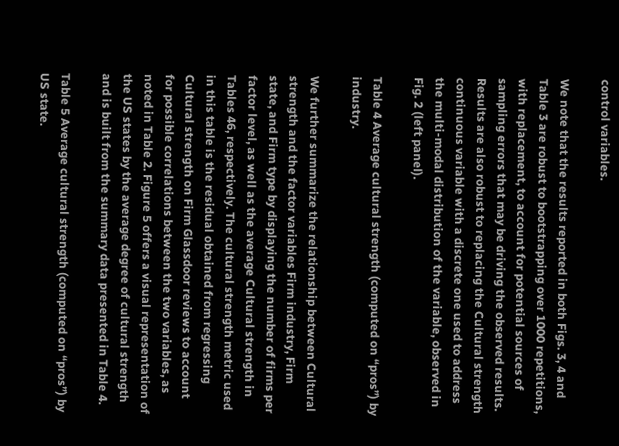control variables.

We note that the results reported in both Figs. 3, 4 and Table 3 are robust to bootstrapping over 1000 repetitions, with replacement, to account for potential sources of sampling errors that may be driving the observed results. Results are also robust to replacing the Cultural strength continuous variable with a discrete one used to address the multi-modal distribution of the variable, observed in Fig. 2 (left panel).

Table 4 Average cultural strength (computed on “pros”) by industry.

We further summarize the relationship between Cultural strength and the factor variables Firm industry, Firm state, and Firm type by displaying the number of firms per factor level, as well as the average Cultural strength in Tables 46, respectively. The cultural strength metric used in this table is the residual obtained from regressing Cultural strength on Firm Glassdoor reviews to account for possible correlations between the two variables, as noted in Table 2. Figure 5 offers a visual representation of the US states by the average degree of cultural strength and is built from the summary data presented in Table 4.

Table 5 Average cultural strength (computed on “pros”) by US state.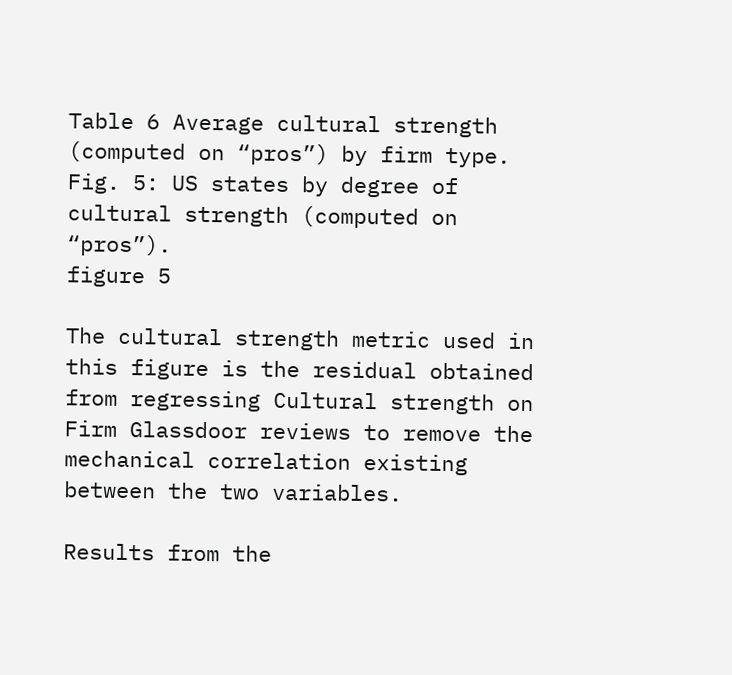Table 6 Average cultural strength (computed on “pros”) by firm type.
Fig. 5: US states by degree of cultural strength (computed on “pros”).
figure 5

The cultural strength metric used in this figure is the residual obtained from regressing Cultural strength on Firm Glassdoor reviews to remove the mechanical correlation existing between the two variables.

Results from the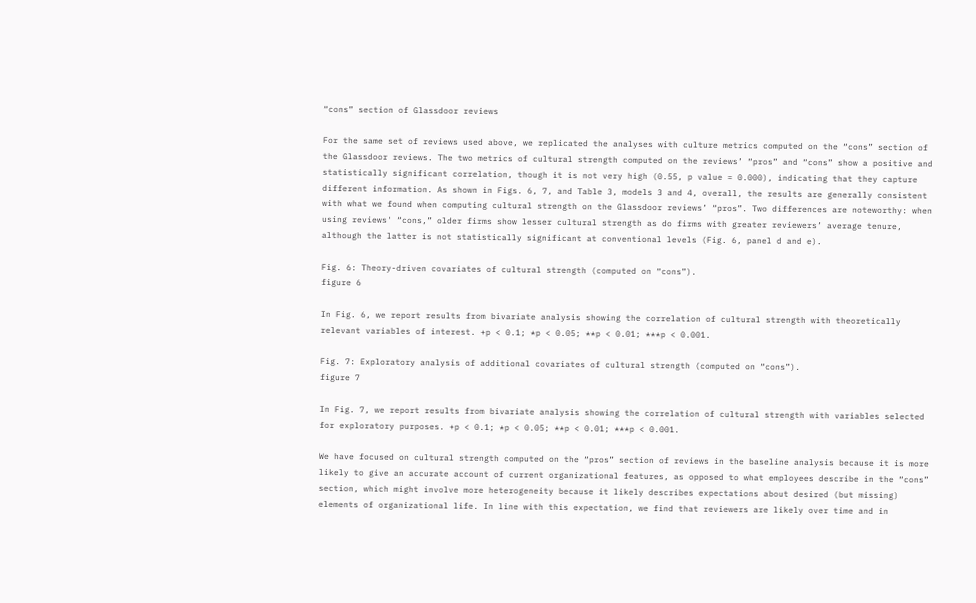“cons” section of Glassdoor reviews

For the same set of reviews used above, we replicated the analyses with culture metrics computed on the “cons” section of the Glassdoor reviews. The two metrics of cultural strength computed on the reviews’ “pros” and “cons” show a positive and statistically significant correlation, though it is not very high (0.55, p value = 0.000), indicating that they capture different information. As shown in Figs. 6, 7, and Table 3, models 3 and 4, overall, the results are generally consistent with what we found when computing cultural strength on the Glassdoor reviews’ “pros”. Two differences are noteworthy: when using reviews' “cons,” older firms show lesser cultural strength as do firms with greater reviewers’ average tenure, although the latter is not statistically significant at conventional levels (Fig. 6, panel d and e).

Fig. 6: Theory-driven covariates of cultural strength (computed on “cons”).
figure 6

In Fig. 6, we report results from bivariate analysis showing the correlation of cultural strength with theoretically relevant variables of interest. +p < 0.1; *p < 0.05; **p < 0.01; ***p < 0.001.

Fig. 7: Exploratory analysis of additional covariates of cultural strength (computed on “cons”).
figure 7

In Fig. 7, we report results from bivariate analysis showing the correlation of cultural strength with variables selected for exploratory purposes. +p < 0.1; *p < 0.05; **p < 0.01; ***p < 0.001.

We have focused on cultural strength computed on the “pros” section of reviews in the baseline analysis because it is more likely to give an accurate account of current organizational features, as opposed to what employees describe in the “cons” section, which might involve more heterogeneity because it likely describes expectations about desired (but missing) elements of organizational life. In line with this expectation, we find that reviewers are likely over time and in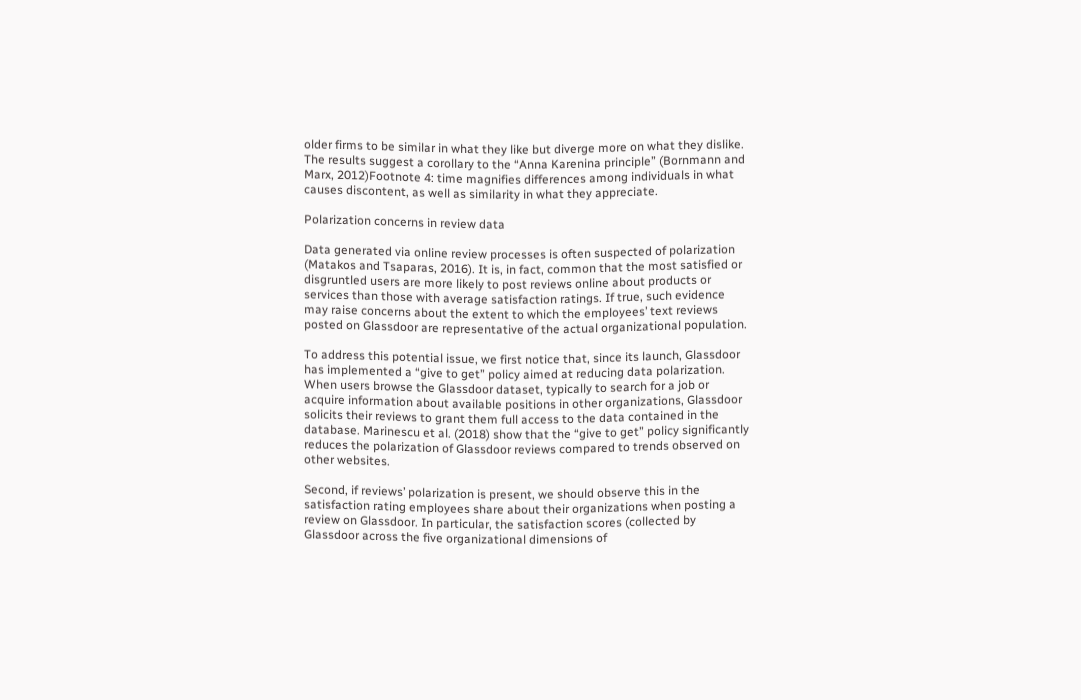older firms to be similar in what they like but diverge more on what they dislike. The results suggest a corollary to the “Anna Karenina principle” (Bornmann and Marx, 2012)Footnote 4: time magnifies differences among individuals in what causes discontent, as well as similarity in what they appreciate.

Polarization concerns in review data

Data generated via online review processes is often suspected of polarization (Matakos and Tsaparas, 2016). It is, in fact, common that the most satisfied or disgruntled users are more likely to post reviews online about products or services than those with average satisfaction ratings. If true, such evidence may raise concerns about the extent to which the employees’ text reviews posted on Glassdoor are representative of the actual organizational population.

To address this potential issue, we first notice that, since its launch, Glassdoor has implemented a “give to get” policy aimed at reducing data polarization. When users browse the Glassdoor dataset, typically to search for a job or acquire information about available positions in other organizations, Glassdoor solicits their reviews to grant them full access to the data contained in the database. Marinescu et al. (2018) show that the “give to get” policy significantly reduces the polarization of Glassdoor reviews compared to trends observed on other websites.

Second, if reviews’ polarization is present, we should observe this in the satisfaction rating employees share about their organizations when posting a review on Glassdoor. In particular, the satisfaction scores (collected by Glassdoor across the five organizational dimensions of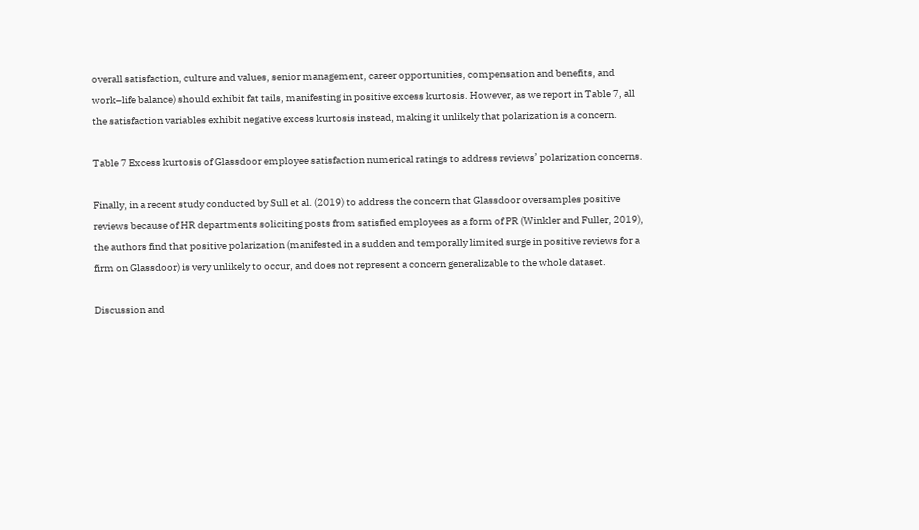overall satisfaction, culture and values, senior management, career opportunities, compensation and benefits, and work–life balance) should exhibit fat tails, manifesting in positive excess kurtosis. However, as we report in Table 7, all the satisfaction variables exhibit negative excess kurtosis instead, making it unlikely that polarization is a concern.

Table 7 Excess kurtosis of Glassdoor employee satisfaction numerical ratings to address reviews’ polarization concerns.

Finally, in a recent study conducted by Sull et al. (2019) to address the concern that Glassdoor oversamples positive reviews because of HR departments soliciting posts from satisfied employees as a form of PR (Winkler and Fuller, 2019), the authors find that positive polarization (manifested in a sudden and temporally limited surge in positive reviews for a firm on Glassdoor) is very unlikely to occur, and does not represent a concern generalizable to the whole dataset.

Discussion and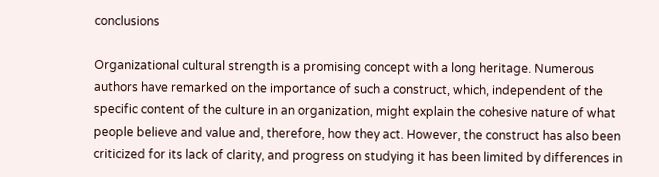conclusions

Organizational cultural strength is a promising concept with a long heritage. Numerous authors have remarked on the importance of such a construct, which, independent of the specific content of the culture in an organization, might explain the cohesive nature of what people believe and value and, therefore, how they act. However, the construct has also been criticized for its lack of clarity, and progress on studying it has been limited by differences in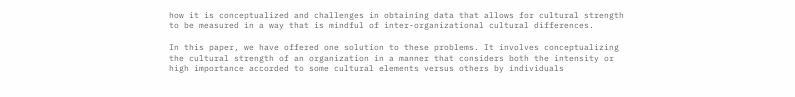how it is conceptualized and challenges in obtaining data that allows for cultural strength to be measured in a way that is mindful of inter-organizational cultural differences.

In this paper, we have offered one solution to these problems. It involves conceptualizing the cultural strength of an organization in a manner that considers both the intensity or high importance accorded to some cultural elements versus others by individuals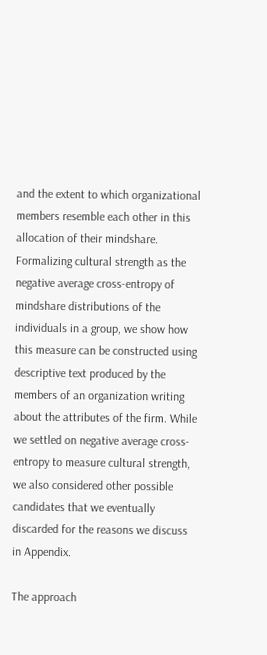and the extent to which organizational members resemble each other in this allocation of their mindshare. Formalizing cultural strength as the negative average cross-entropy of mindshare distributions of the individuals in a group, we show how this measure can be constructed using descriptive text produced by the members of an organization writing about the attributes of the firm. While we settled on negative average cross-entropy to measure cultural strength, we also considered other possible candidates that we eventually discarded for the reasons we discuss in Appendix.

The approach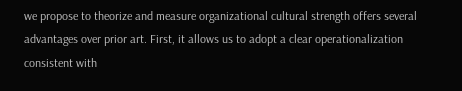we propose to theorize and measure organizational cultural strength offers several advantages over prior art. First, it allows us to adopt a clear operationalization consistent with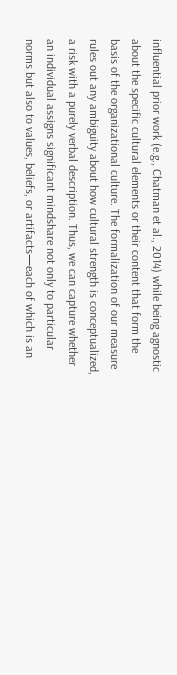influential prior work (e.g., Chatman et al., 2014) while being agnostic about the specific cultural elements or their content that form the basis of the organizational culture. The formalization of our measure rules out any ambiguity about how cultural strength is conceptualized, a risk with a purely verbal description. Thus, we can capture whether an individual assigns significant mindshare not only to particular norms but also to values, beliefs, or artifacts—each of which is an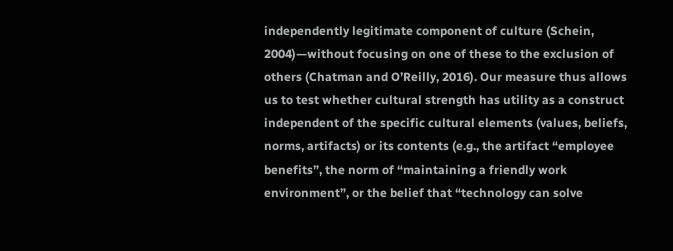independently legitimate component of culture (Schein, 2004)—without focusing on one of these to the exclusion of others (Chatman and O’Reilly, 2016). Our measure thus allows us to test whether cultural strength has utility as a construct independent of the specific cultural elements (values, beliefs, norms, artifacts) or its contents (e.g., the artifact “employee benefits”, the norm of “maintaining a friendly work environment”, or the belief that “technology can solve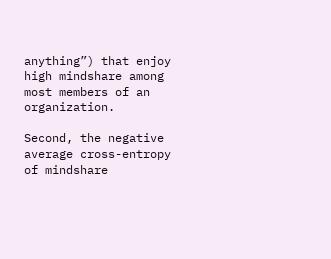anything”) that enjoy high mindshare among most members of an organization.

Second, the negative average cross-entropy of mindshare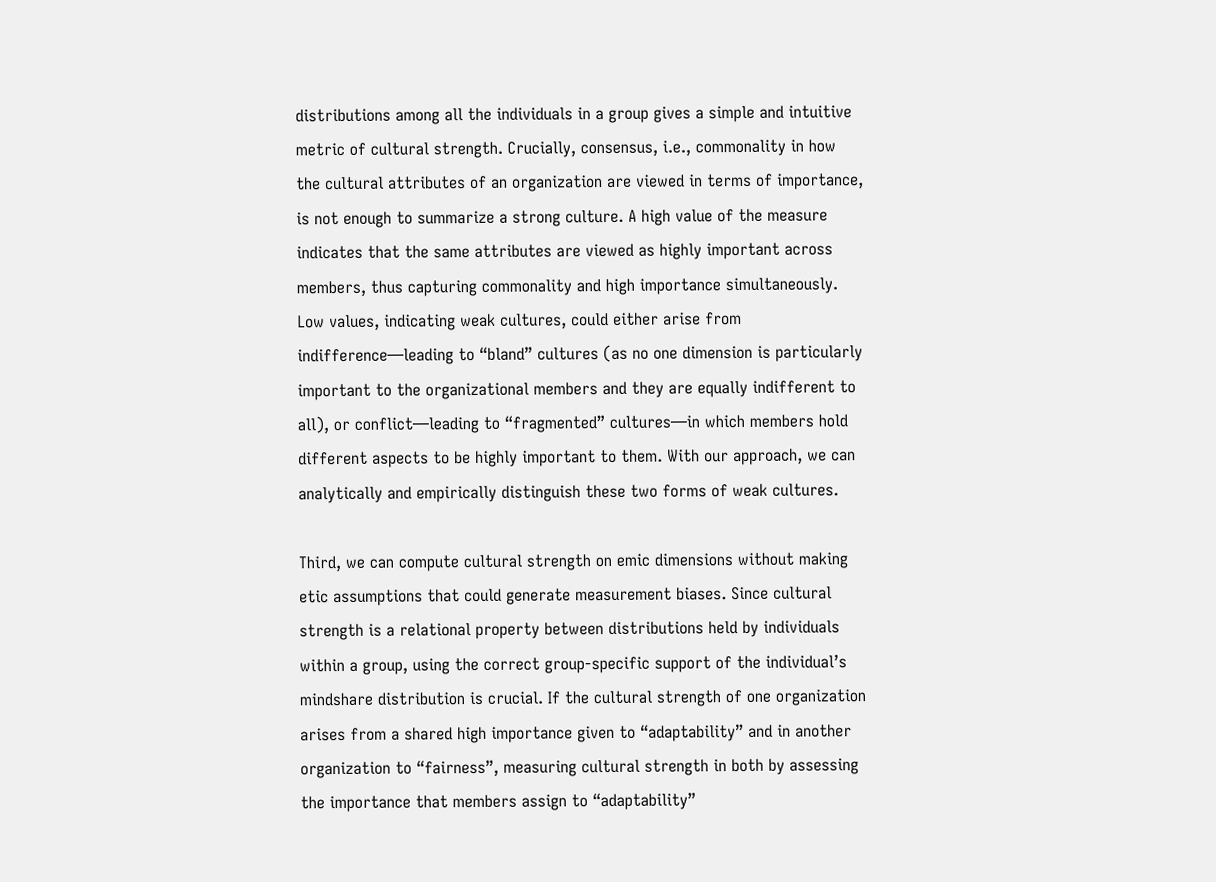distributions among all the individuals in a group gives a simple and intuitive metric of cultural strength. Crucially, consensus, i.e., commonality in how the cultural attributes of an organization are viewed in terms of importance, is not enough to summarize a strong culture. A high value of the measure indicates that the same attributes are viewed as highly important across members, thus capturing commonality and high importance simultaneously. Low values, indicating weak cultures, could either arise from indifference—leading to “bland” cultures (as no one dimension is particularly important to the organizational members and they are equally indifferent to all), or conflict—leading to “fragmented” cultures—in which members hold different aspects to be highly important to them. With our approach, we can analytically and empirically distinguish these two forms of weak cultures.

Third, we can compute cultural strength on emic dimensions without making etic assumptions that could generate measurement biases. Since cultural strength is a relational property between distributions held by individuals within a group, using the correct group-specific support of the individual’s mindshare distribution is crucial. If the cultural strength of one organization arises from a shared high importance given to “adaptability” and in another organization to “fairness”, measuring cultural strength in both by assessing the importance that members assign to “adaptability”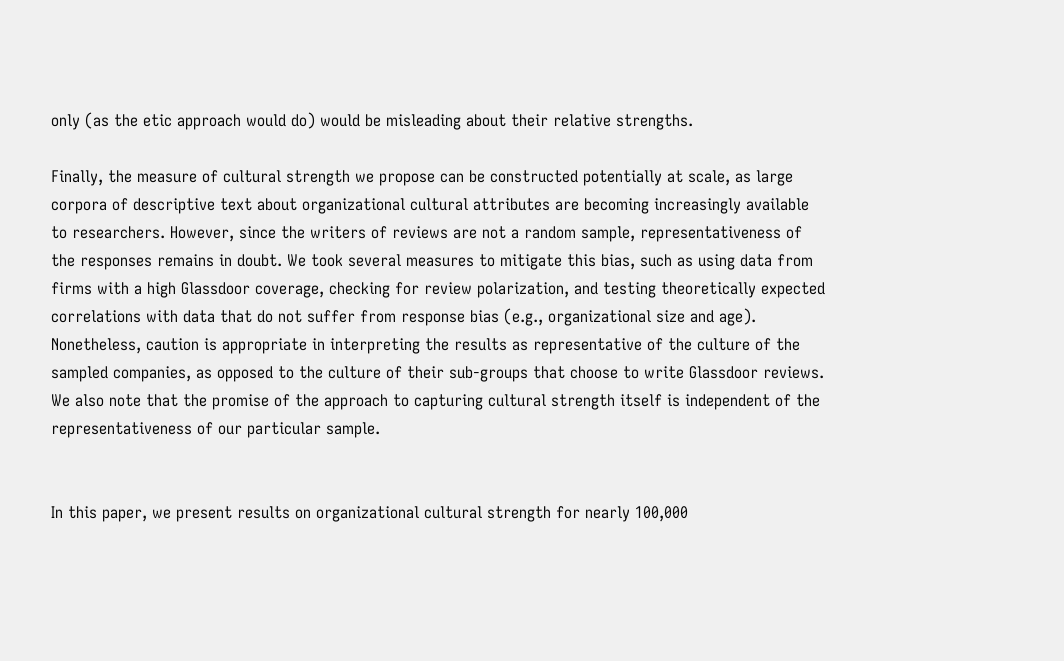only (as the etic approach would do) would be misleading about their relative strengths.

Finally, the measure of cultural strength we propose can be constructed potentially at scale, as large corpora of descriptive text about organizational cultural attributes are becoming increasingly available to researchers. However, since the writers of reviews are not a random sample, representativeness of the responses remains in doubt. We took several measures to mitigate this bias, such as using data from firms with a high Glassdoor coverage, checking for review polarization, and testing theoretically expected correlations with data that do not suffer from response bias (e.g., organizational size and age). Nonetheless, caution is appropriate in interpreting the results as representative of the culture of the sampled companies, as opposed to the culture of their sub-groups that choose to write Glassdoor reviews. We also note that the promise of the approach to capturing cultural strength itself is independent of the representativeness of our particular sample.


In this paper, we present results on organizational cultural strength for nearly 100,000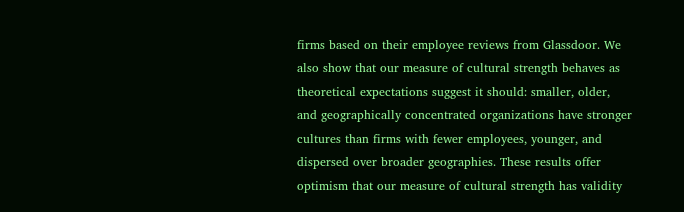firms based on their employee reviews from Glassdoor. We also show that our measure of cultural strength behaves as theoretical expectations suggest it should: smaller, older, and geographically concentrated organizations have stronger cultures than firms with fewer employees, younger, and dispersed over broader geographies. These results offer optimism that our measure of cultural strength has validity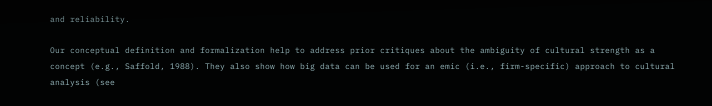and reliability.

Our conceptual definition and formalization help to address prior critiques about the ambiguity of cultural strength as a concept (e.g., Saffold, 1988). They also show how big data can be used for an emic (i.e., firm-specific) approach to cultural analysis (see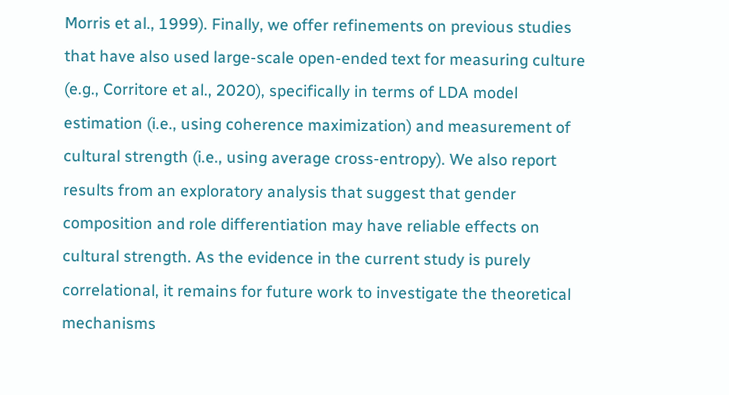Morris et al., 1999). Finally, we offer refinements on previous studies that have also used large-scale open-ended text for measuring culture (e.g., Corritore et al., 2020), specifically in terms of LDA model estimation (i.e., using coherence maximization) and measurement of cultural strength (i.e., using average cross-entropy). We also report results from an exploratory analysis that suggest that gender composition and role differentiation may have reliable effects on cultural strength. As the evidence in the current study is purely correlational, it remains for future work to investigate the theoretical mechanisms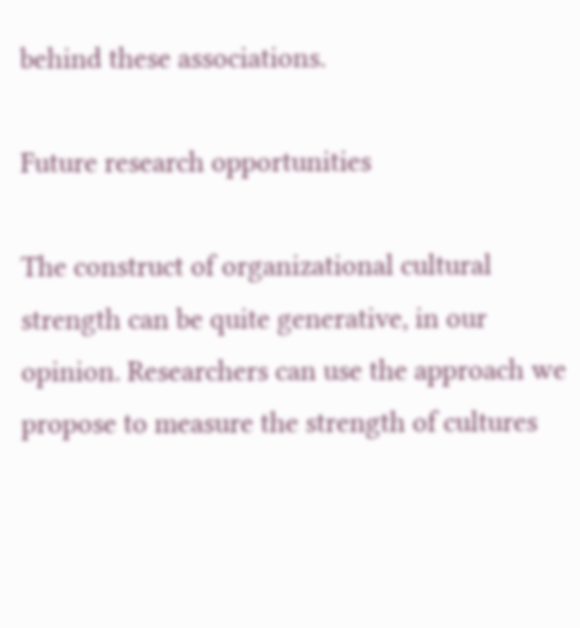behind these associations.

Future research opportunities

The construct of organizational cultural strength can be quite generative, in our opinion. Researchers can use the approach we propose to measure the strength of cultures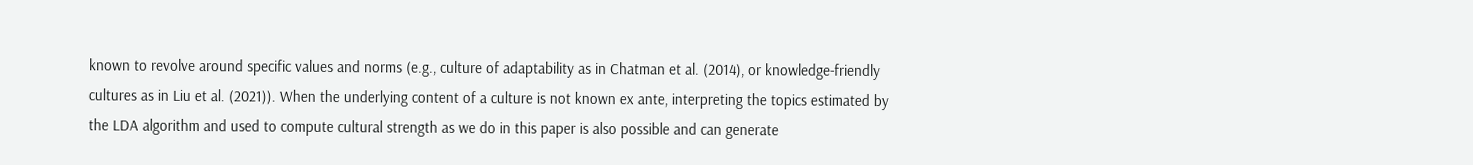known to revolve around specific values and norms (e.g., culture of adaptability as in Chatman et al. (2014), or knowledge-friendly cultures as in Liu et al. (2021)). When the underlying content of a culture is not known ex ante, interpreting the topics estimated by the LDA algorithm and used to compute cultural strength as we do in this paper is also possible and can generate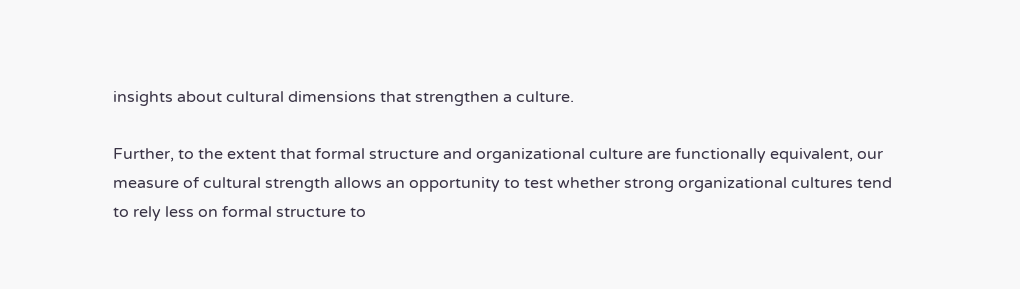insights about cultural dimensions that strengthen a culture.

Further, to the extent that formal structure and organizational culture are functionally equivalent, our measure of cultural strength allows an opportunity to test whether strong organizational cultures tend to rely less on formal structure to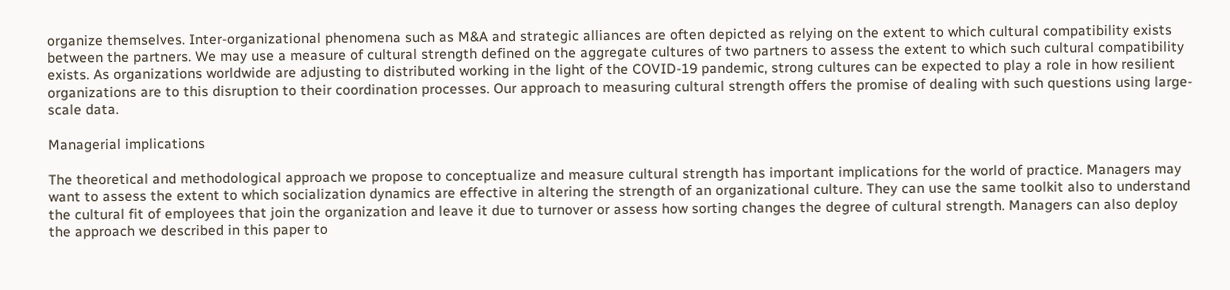organize themselves. Inter-organizational phenomena such as M&A and strategic alliances are often depicted as relying on the extent to which cultural compatibility exists between the partners. We may use a measure of cultural strength defined on the aggregate cultures of two partners to assess the extent to which such cultural compatibility exists. As organizations worldwide are adjusting to distributed working in the light of the COVID-19 pandemic, strong cultures can be expected to play a role in how resilient organizations are to this disruption to their coordination processes. Our approach to measuring cultural strength offers the promise of dealing with such questions using large-scale data.

Managerial implications

The theoretical and methodological approach we propose to conceptualize and measure cultural strength has important implications for the world of practice. Managers may want to assess the extent to which socialization dynamics are effective in altering the strength of an organizational culture. They can use the same toolkit also to understand the cultural fit of employees that join the organization and leave it due to turnover or assess how sorting changes the degree of cultural strength. Managers can also deploy the approach we described in this paper to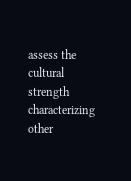assess the cultural strength characterizing other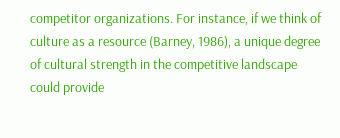competitor organizations. For instance, if we think of culture as a resource (Barney, 1986), a unique degree of cultural strength in the competitive landscape could provide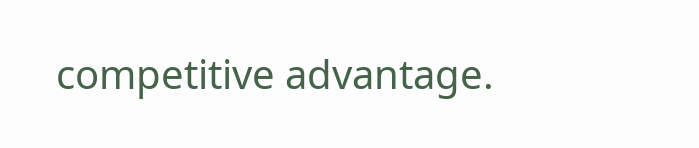competitive advantage.